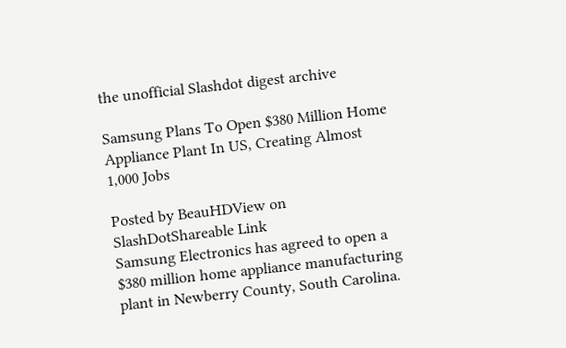the unofficial Slashdot digest archive

Samsung Plans To Open $380 Million Home Appliance Plant In US, Creating Almost 1,000 Jobs

Posted by BeauHDView on SlashDotShareable Link
Samsung Electronics has agreed to open a $380 million home appliance manufacturing plant in Newberry County, South Carolina.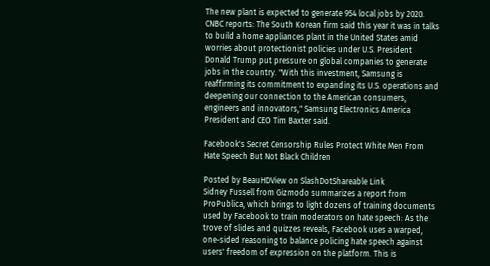The new plant is expected to generate 954 local jobs by 2020. CNBC reports: The South Korean firm said this year it was in talks to build a home appliances plant in the United States amid worries about protectionist policies under U.S. President Donald Trump put pressure on global companies to generate jobs in the country. "With this investment, Samsung is reaffirming its commitment to expanding its U.S. operations and deepening our connection to the American consumers, engineers and innovators," Samsung Electronics America President and CEO Tim Baxter said.

Facebook's Secret Censorship Rules Protect White Men From Hate Speech But Not Black Children

Posted by BeauHDView on SlashDotShareable Link
Sidney Fussell from Gizmodo summarizes a report from ProPublica, which brings to light dozens of training documents used by Facebook to train moderators on hate speech: As the trove of slides and quizzes reveals, Facebook uses a warped, one-sided reasoning to balance policing hate speech against users' freedom of expression on the platform. This is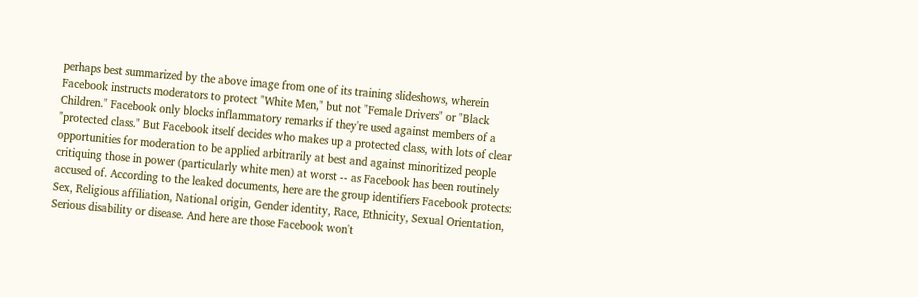perhaps best summarized by the above image from one of its training slideshows, wherein Facebook instructs moderators to protect "White Men," but not "Female Drivers" or "Black Children." Facebook only blocks inflammatory remarks if they're used against members of a "protected class." But Facebook itself decides who makes up a protected class, with lots of clear opportunities for moderation to be applied arbitrarily at best and against minoritized people critiquing those in power (particularly white men) at worst -- as Facebook has been routinely accused of. According to the leaked documents, here are the group identifiers Facebook protects: Sex, Religious affiliation, National origin, Gender identity, Race, Ethnicity, Sexual Orientation, Serious disability or disease. And here are those Facebook won't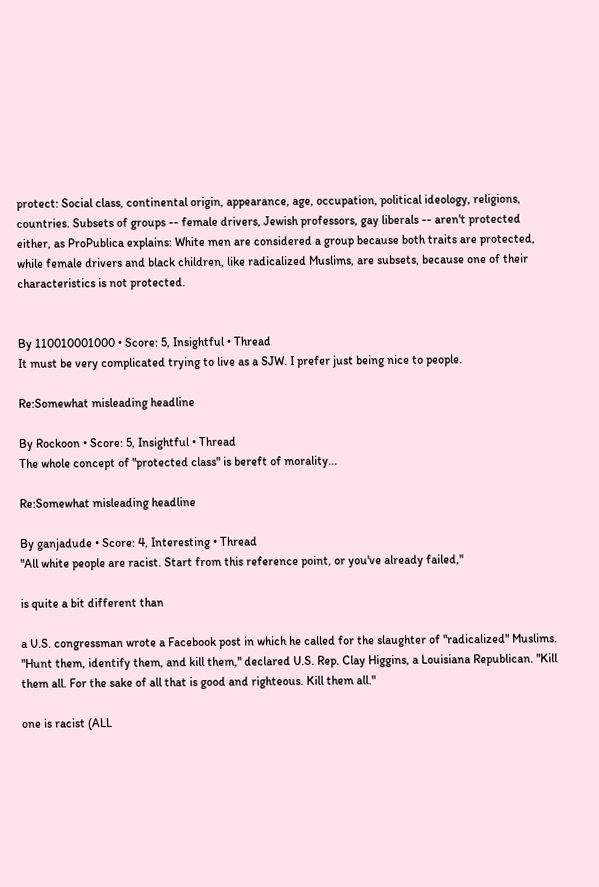protect: Social class, continental origin, appearance, age, occupation, political ideology, religions, countries. Subsets of groups -- female drivers, Jewish professors, gay liberals -- aren't protected either, as ProPublica explains: White men are considered a group because both traits are protected, while female drivers and black children, like radicalized Muslims, are subsets, because one of their characteristics is not protected.


By 110010001000 • Score: 5, Insightful • Thread
It must be very complicated trying to live as a SJW. I prefer just being nice to people.

Re:Somewhat misleading headline

By Rockoon • Score: 5, Insightful • Thread
The whole concept of "protected class" is bereft of morality...

Re:Somewhat misleading headline

By ganjadude • Score: 4, Interesting • Thread
"All white people are racist. Start from this reference point, or you've already failed,"

is quite a bit different than

a U.S. congressman wrote a Facebook post in which he called for the slaughter of "radicalized" Muslims. "Hunt them, identify them, and kill them," declared U.S. Rep. Clay Higgins, a Louisiana Republican. "Kill them all. For the sake of all that is good and righteous. Kill them all."

one is racist (ALL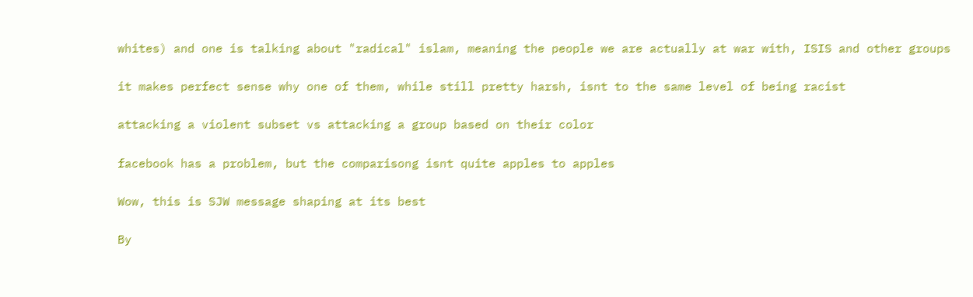whites) and one is talking about "radical" islam, meaning the people we are actually at war with, ISIS and other groups

it makes perfect sense why one of them, while still pretty harsh, isnt to the same level of being racist

attacking a violent subset vs attacking a group based on their color

facebook has a problem, but the comparisong isnt quite apples to apples

Wow, this is SJW message shaping at its best

By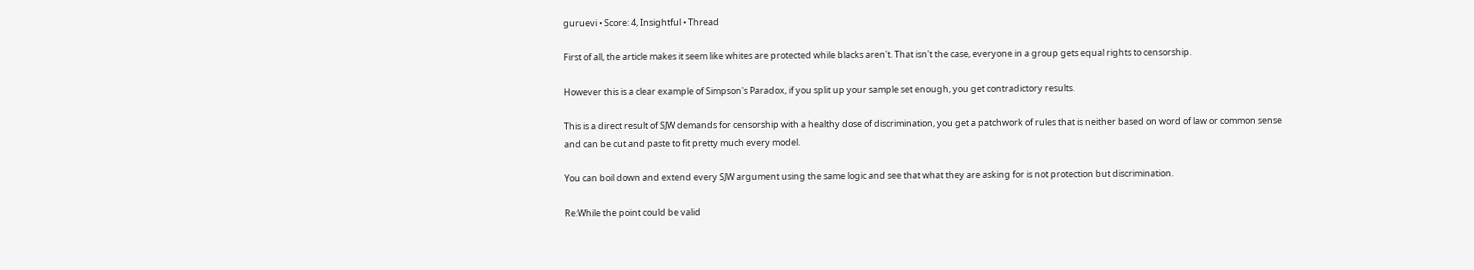guruevi • Score: 4, Insightful • Thread

First of all, the article makes it seem like whites are protected while blacks aren't. That isn't the case, everyone in a group gets equal rights to censorship.

However this is a clear example of Simpson's Paradox, if you split up your sample set enough, you get contradictory results.

This is a direct result of SJW demands for censorship with a healthy dose of discrimination, you get a patchwork of rules that is neither based on word of law or common sense and can be cut and paste to fit pretty much every model.

You can boil down and extend every SJW argument using the same logic and see that what they are asking for is not protection but discrimination.

Re:While the point could be valid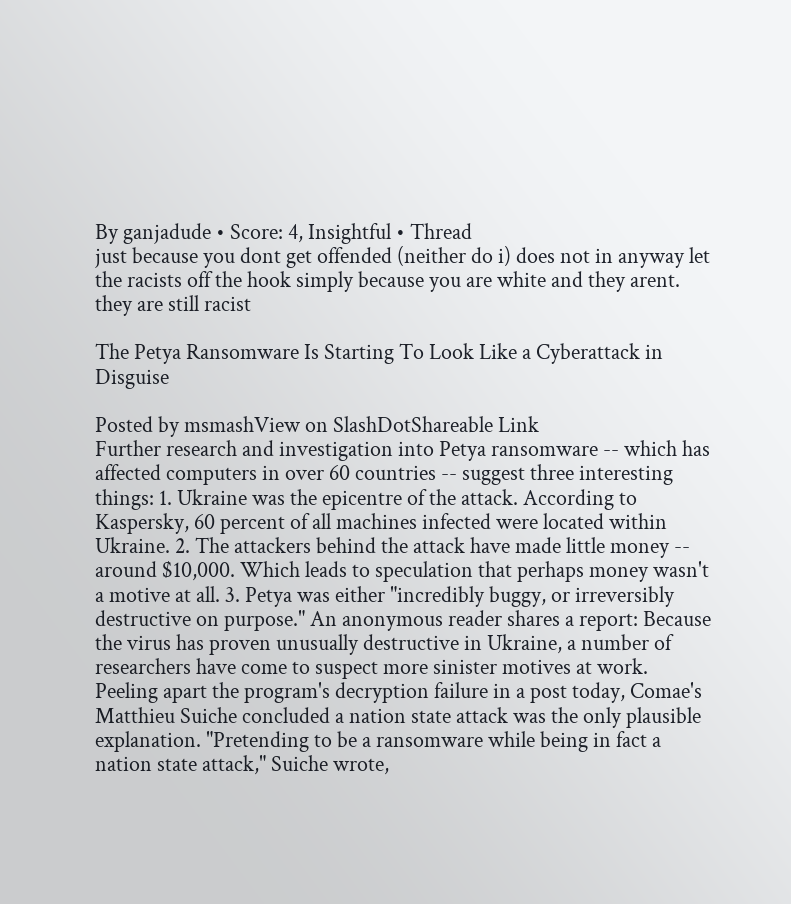By ganjadude • Score: 4, Insightful • Thread
just because you dont get offended (neither do i) does not in anyway let the racists off the hook simply because you are white and they arent. they are still racist

The Petya Ransomware Is Starting To Look Like a Cyberattack in Disguise

Posted by msmashView on SlashDotShareable Link
Further research and investigation into Petya ransomware -- which has affected computers in over 60 countries -- suggest three interesting things: 1. Ukraine was the epicentre of the attack. According to Kaspersky, 60 percent of all machines infected were located within Ukraine. 2. The attackers behind the attack have made little money -- around $10,000. Which leads to speculation that perhaps money wasn't a motive at all. 3. Petya was either "incredibly buggy, or irreversibly destructive on purpose." An anonymous reader shares a report: Because the virus has proven unusually destructive in Ukraine, a number of researchers have come to suspect more sinister motives at work. Peeling apart the program's decryption failure in a post today, Comae's Matthieu Suiche concluded a nation state attack was the only plausible explanation. "Pretending to be a ransomware while being in fact a nation state attack," Suiche wrote,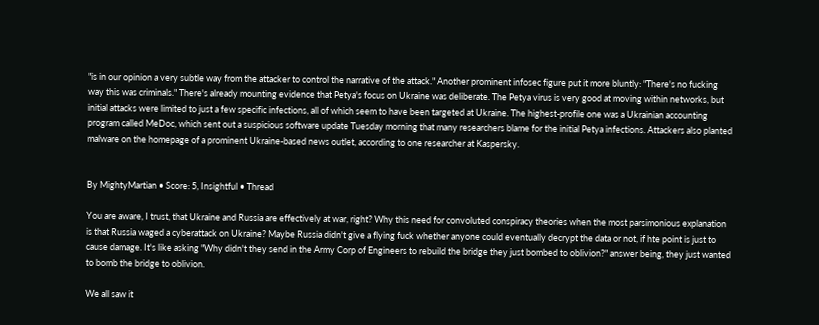"is in our opinion a very subtle way from the attacker to control the narrative of the attack." Another prominent infosec figure put it more bluntly: "There's no fucking way this was criminals." There's already mounting evidence that Petya's focus on Ukraine was deliberate. The Petya virus is very good at moving within networks, but initial attacks were limited to just a few specific infections, all of which seem to have been targeted at Ukraine. The highest-profile one was a Ukrainian accounting program called MeDoc, which sent out a suspicious software update Tuesday morning that many researchers blame for the initial Petya infections. Attackers also planted malware on the homepage of a prominent Ukraine-based news outlet, according to one researcher at Kaspersky.


By MightyMartian • Score: 5, Insightful • Thread

You are aware, I trust, that Ukraine and Russia are effectively at war, right? Why this need for convoluted conspiracy theories when the most parsimonious explanation is that Russia waged a cyberattack on Ukraine? Maybe Russia didn't give a flying fuck whether anyone could eventually decrypt the data or not, if hte point is just to cause damage. It's like asking "Why didn't they send in the Army Corp of Engineers to rebuild the bridge they just bombed to oblivion?" answer being, they just wanted to bomb the bridge to oblivion.

We all saw it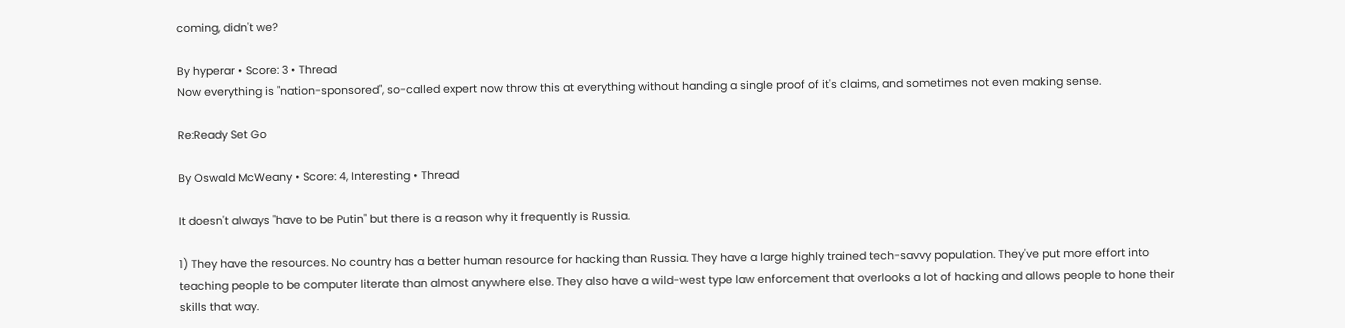coming, didn't we?

By hyperar • Score: 3 • Thread
Now everything is "nation-sponsored", so-called expert now throw this at everything without handing a single proof of it's claims, and sometimes not even making sense.

Re:Ready Set Go

By Oswald McWeany • Score: 4, Interesting • Thread

It doesn't always "have to be Putin" but there is a reason why it frequently is Russia.

1) They have the resources. No country has a better human resource for hacking than Russia. They have a large highly trained tech-savvy population. They've put more effort into teaching people to be computer literate than almost anywhere else. They also have a wild-west type law enforcement that overlooks a lot of hacking and allows people to hone their skills that way.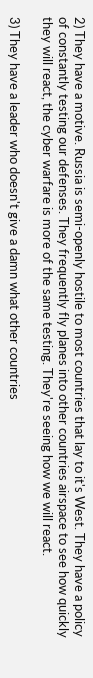2) They have a motive. Russia is semi-openly hostile to most countries that lay to it's West. They have a policy of constantly testing our defenses. They frequently fly planes into other countries airspace to see how quickly they will react, the cyber warfare is more of the same testing. They're seeing how we will react.

3) They have a leader who doesn't give a damn what other countries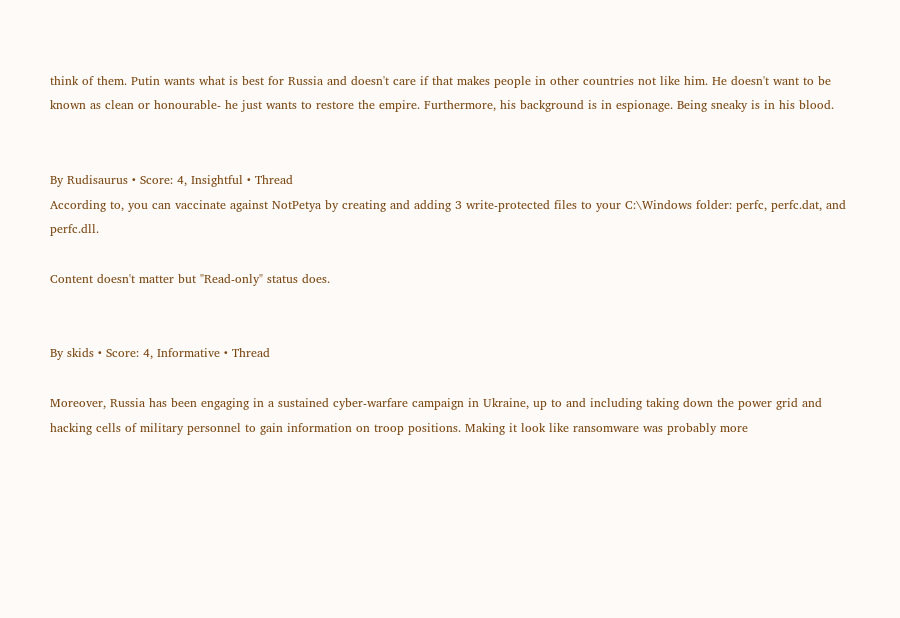think of them. Putin wants what is best for Russia and doesn't care if that makes people in other countries not like him. He doesn't want to be known as clean or honourable- he just wants to restore the empire. Furthermore, his background is in espionage. Being sneaky is in his blood.


By Rudisaurus • Score: 4, Insightful • Thread
According to, you can vaccinate against NotPetya by creating and adding 3 write-protected files to your C:\Windows folder: perfc, perfc.dat, and perfc.dll.

Content doesn't matter but "Read-only" status does.


By skids • Score: 4, Informative • Thread

Moreover, Russia has been engaging in a sustained cyber-warfare campaign in Ukraine, up to and including taking down the power grid and hacking cells of military personnel to gain information on troop positions. Making it look like ransomware was probably more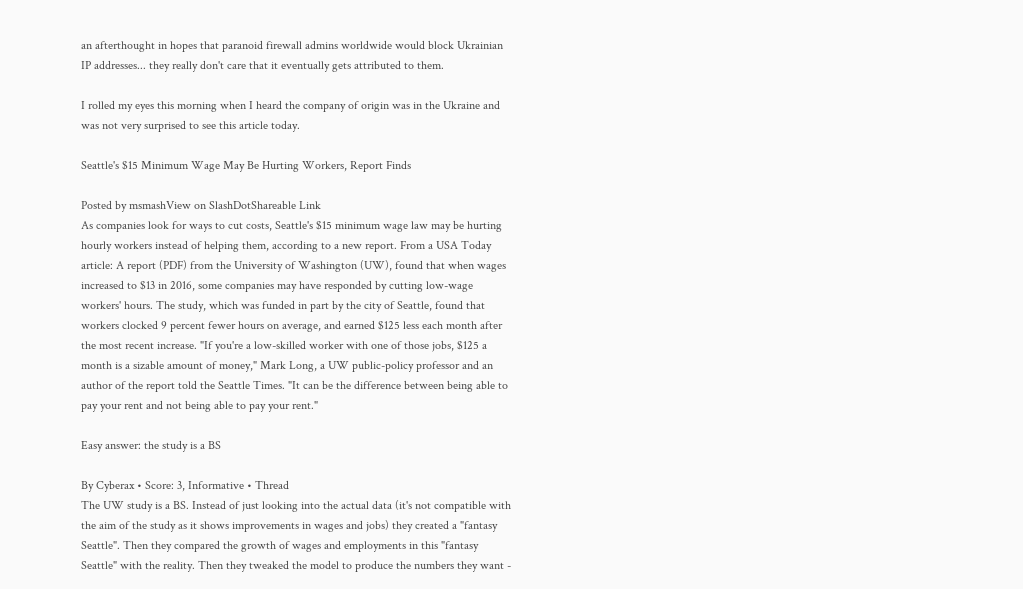an afterthought in hopes that paranoid firewall admins worldwide would block Ukrainian IP addresses... they really don't care that it eventually gets attributed to them.

I rolled my eyes this morning when I heard the company of origin was in the Ukraine and was not very surprised to see this article today.

Seattle's $15 Minimum Wage May Be Hurting Workers, Report Finds

Posted by msmashView on SlashDotShareable Link
As companies look for ways to cut costs, Seattle's $15 minimum wage law may be hurting hourly workers instead of helping them, according to a new report. From a USA Today article: A report (PDF) from the University of Washington (UW), found that when wages increased to $13 in 2016, some companies may have responded by cutting low-wage workers' hours. The study, which was funded in part by the city of Seattle, found that workers clocked 9 percent fewer hours on average, and earned $125 less each month after the most recent increase. "If you're a low-skilled worker with one of those jobs, $125 a month is a sizable amount of money," Mark Long, a UW public-policy professor and an author of the report told the Seattle Times. "It can be the difference between being able to pay your rent and not being able to pay your rent."

Easy answer: the study is a BS

By Cyberax • Score: 3, Informative • Thread
The UW study is a BS. Instead of just looking into the actual data (it's not compatible with the aim of the study as it shows improvements in wages and jobs) they created a "fantasy Seattle". Then they compared the growth of wages and employments in this "fantasy Seattle" with the reality. Then they tweaked the model to produce the numbers they want -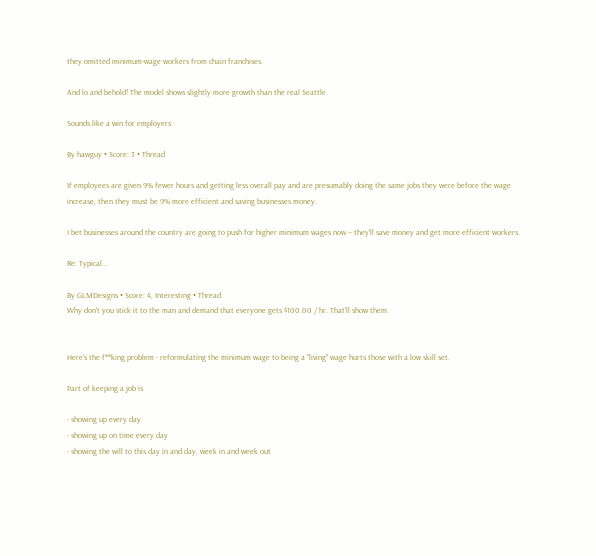they omitted minimum-wage workers from chain franchises.

And lo and behold! The model shows slightly more growth than the real Seattle.

Sounds like a win for employers

By hawguy • Score: 3 • Thread

If employees are given 9% fewer hours and getting less overall pay and are presumably doing the same jobs they were before the wage increase, then they must be 9% more efficient and saving businesses money.

I bet businesses around the country are going to push for higher minimum wages now -- they'll save money and get more efficient workers.

Re: Typical...

By GLMDesigns • Score: 4, Interesting • Thread
Why don't you stick it to the man and demand that everyone gets $100.00 / hr. That'll show them.


Here's the f**king problem - reformulating the minimum wage to being a "living" wage hurts those with a low skill set.

Part of keeping a job is

- showing up every day
- showing up on time every day
- showing the will to this day in and day, week in and week out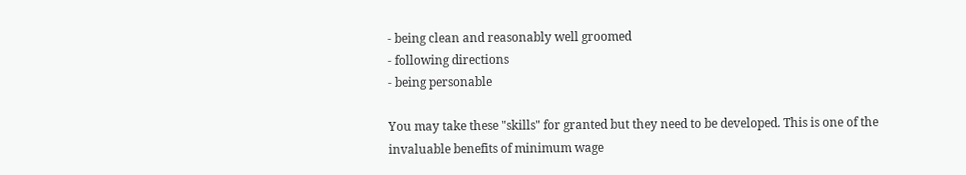- being clean and reasonably well groomed
- following directions
- being personable

You may take these "skills" for granted but they need to be developed. This is one of the invaluable benefits of minimum wage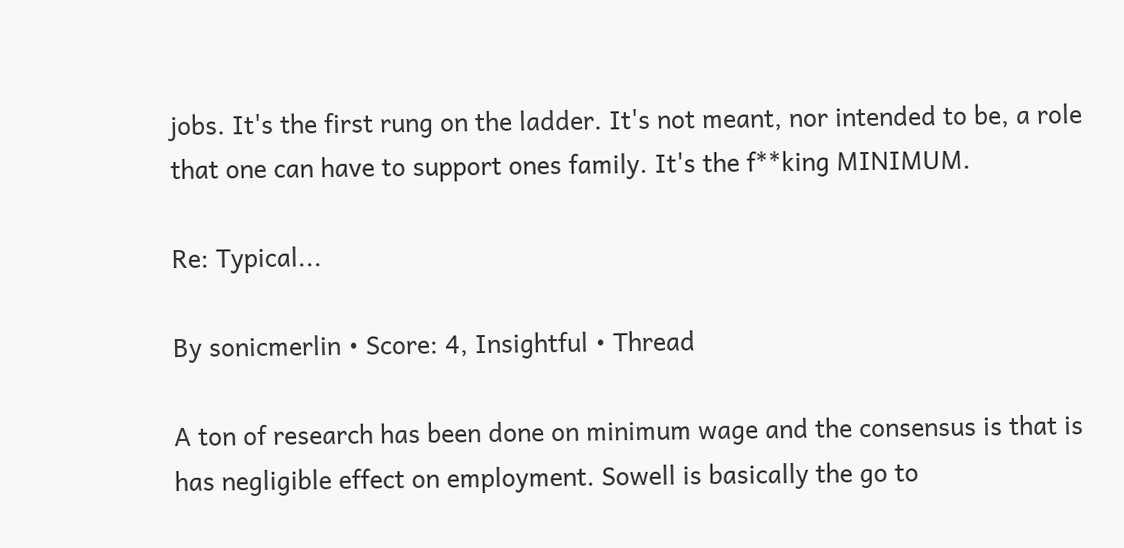jobs. It's the first rung on the ladder. It's not meant, nor intended to be, a role that one can have to support ones family. It's the f**king MINIMUM.

Re: Typical...

By sonicmerlin • Score: 4, Insightful • Thread

A ton of research has been done on minimum wage and the consensus is that is has negligible effect on employment. Sowell is basically the go to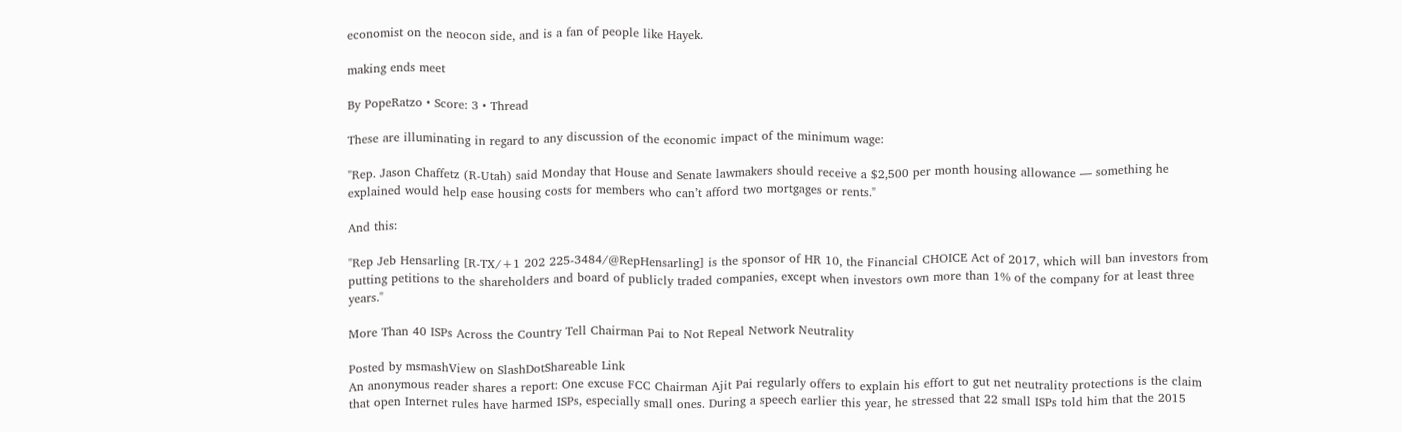economist on the neocon side, and is a fan of people like Hayek.

making ends meet

By PopeRatzo • Score: 3 • Thread

These are illuminating in regard to any discussion of the economic impact of the minimum wage:

"Rep. Jason Chaffetz (R-Utah) said Monday that House and Senate lawmakers should receive a $2,500 per month housing allowance — something he explained would help ease housing costs for members who can’t afford two mortgages or rents."

And this:

"Rep Jeb Hensarling [R-TX/+1 202 225-3484/@RepHensarling] is the sponsor of HR 10, the Financial CHOICE Act of 2017, which will ban investors from putting petitions to the shareholders and board of publicly traded companies, except when investors own more than 1% of the company for at least three years."

More Than 40 ISPs Across the Country Tell Chairman Pai to Not Repeal Network Neutrality

Posted by msmashView on SlashDotShareable Link
An anonymous reader shares a report: One excuse FCC Chairman Ajit Pai regularly offers to explain his effort to gut net neutrality protections is the claim that open Internet rules have harmed ISPs, especially small ones. During a speech earlier this year, he stressed that 22 small ISPs told him that the 2015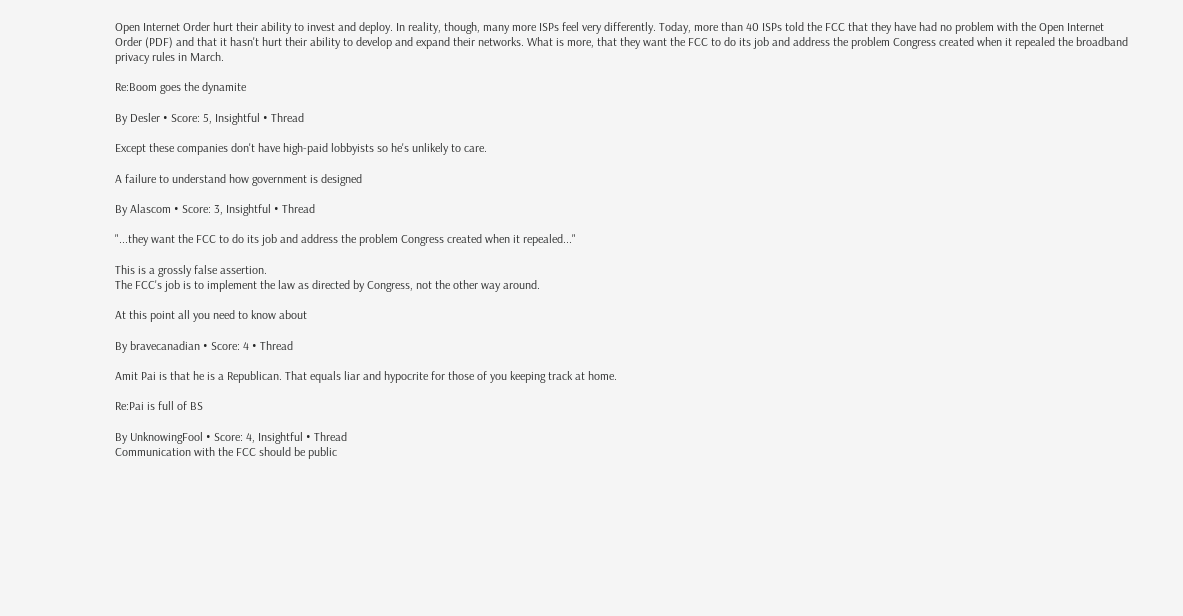Open Internet Order hurt their ability to invest and deploy. In reality, though, many more ISPs feel very differently. Today, more than 40 ISPs told the FCC that they have had no problem with the Open Internet Order (PDF) and that it hasn't hurt their ability to develop and expand their networks. What is more, that they want the FCC to do its job and address the problem Congress created when it repealed the broadband privacy rules in March.

Re:Boom goes the dynamite

By Desler • Score: 5, Insightful • Thread

Except these companies don't have high-paid lobbyists so he's unlikely to care.

A failure to understand how government is designed

By Alascom • Score: 3, Insightful • Thread

"...they want the FCC to do its job and address the problem Congress created when it repealed..."

This is a grossly false assertion.
The FCC's job is to implement the law as directed by Congress, not the other way around.

At this point all you need to know about

By bravecanadian • Score: 4 • Thread

Amit Pai is that he is a Republican. That equals liar and hypocrite for those of you keeping track at home.

Re:Pai is full of BS

By UnknowingFool • Score: 4, Insightful • Thread
Communication with the FCC should be public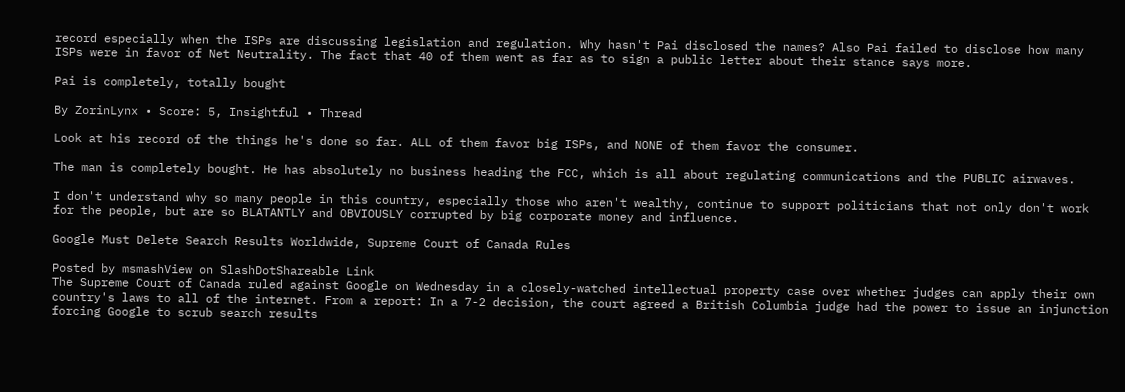record especially when the ISPs are discussing legislation and regulation. Why hasn't Pai disclosed the names? Also Pai failed to disclose how many ISPs were in favor of Net Neutrality. The fact that 40 of them went as far as to sign a public letter about their stance says more.

Pai is completely, totally bought

By ZorinLynx • Score: 5, Insightful • Thread

Look at his record of the things he's done so far. ALL of them favor big ISPs, and NONE of them favor the consumer.

The man is completely bought. He has absolutely no business heading the FCC, which is all about regulating communications and the PUBLIC airwaves.

I don't understand why so many people in this country, especially those who aren't wealthy, continue to support politicians that not only don't work for the people, but are so BLATANTLY and OBVIOUSLY corrupted by big corporate money and influence.

Google Must Delete Search Results Worldwide, Supreme Court of Canada Rules

Posted by msmashView on SlashDotShareable Link
The Supreme Court of Canada ruled against Google on Wednesday in a closely-watched intellectual property case over whether judges can apply their own country's laws to all of the internet. From a report: In a 7-2 decision, the court agreed a British Columbia judge had the power to issue an injunction forcing Google to scrub search results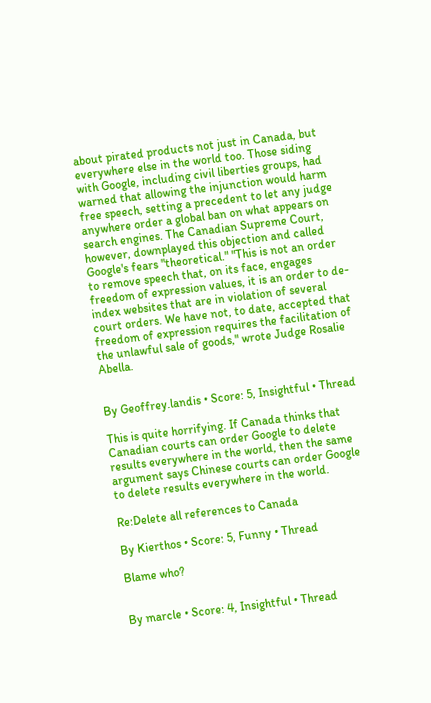about pirated products not just in Canada, but everywhere else in the world too. Those siding with Google, including civil liberties groups, had warned that allowing the injunction would harm free speech, setting a precedent to let any judge anywhere order a global ban on what appears on search engines. The Canadian Supreme Court, however, downplayed this objection and called Google's fears "theoretical." "This is not an order to remove speech that, on its face, engages freedom of expression values, it is an order to de-index websites that are in violation of several court orders. We have not, to date, accepted that freedom of expression requires the facilitation of the unlawful sale of goods," wrote Judge Rosalie Abella.


By Geoffrey.landis • Score: 5, Insightful • Thread

This is quite horrifying. If Canada thinks that Canadian courts can order Google to delete results everywhere in the world, then the same argument says Chinese courts can order Google to delete results everywhere in the world.

Re:Delete all references to Canada

By Kierthos • Score: 5, Funny • Thread

Blame who?


By marcle • Score: 4, Insightful • Thread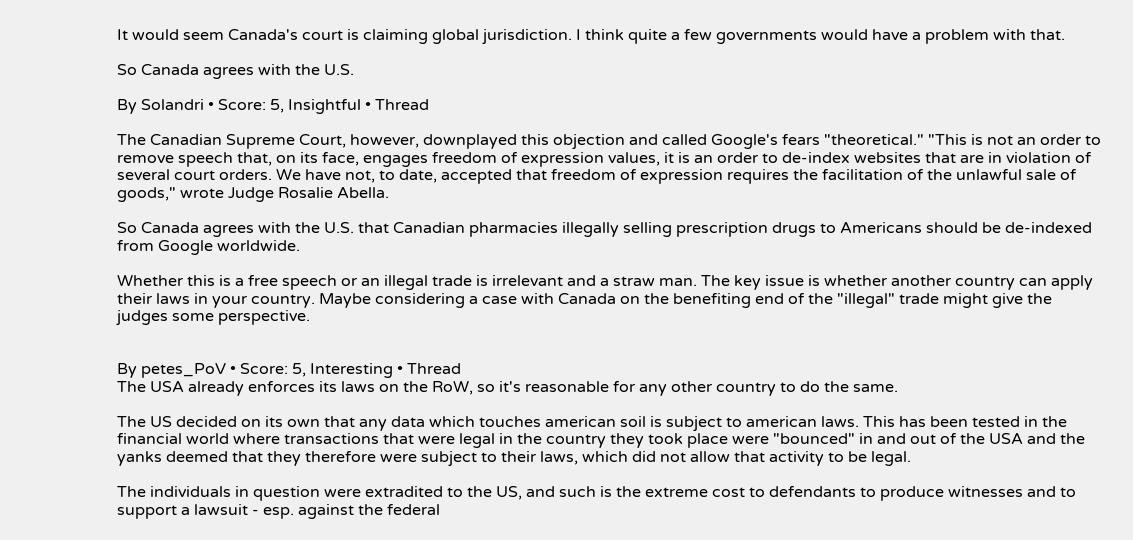It would seem Canada's court is claiming global jurisdiction. I think quite a few governments would have a problem with that.

So Canada agrees with the U.S.

By Solandri • Score: 5, Insightful • Thread

The Canadian Supreme Court, however, downplayed this objection and called Google's fears "theoretical." "This is not an order to remove speech that, on its face, engages freedom of expression values, it is an order to de-index websites that are in violation of several court orders. We have not, to date, accepted that freedom of expression requires the facilitation of the unlawful sale of goods," wrote Judge Rosalie Abella.

So Canada agrees with the U.S. that Canadian pharmacies illegally selling prescription drugs to Americans should be de-indexed from Google worldwide.

Whether this is a free speech or an illegal trade is irrelevant and a straw man. The key issue is whether another country can apply their laws in your country. Maybe considering a case with Canada on the benefiting end of the "illegal" trade might give the judges some perspective.


By petes_PoV • Score: 5, Interesting • Thread
The USA already enforces its laws on the RoW, so it's reasonable for any other country to do the same.

The US decided on its own that any data which touches american soil is subject to american laws. This has been tested in the financial world where transactions that were legal in the country they took place were "bounced" in and out of the USA and the yanks deemed that they therefore were subject to their laws, which did not allow that activity to be legal.

The individuals in question were extradited to the US, and such is the extreme cost to defendants to produce witnesses and to support a lawsuit - esp. against the federal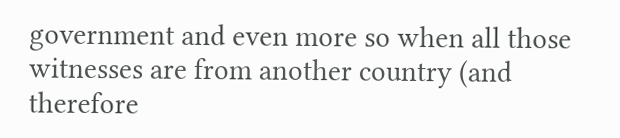government and even more so when all those witnesses are from another country (and therefore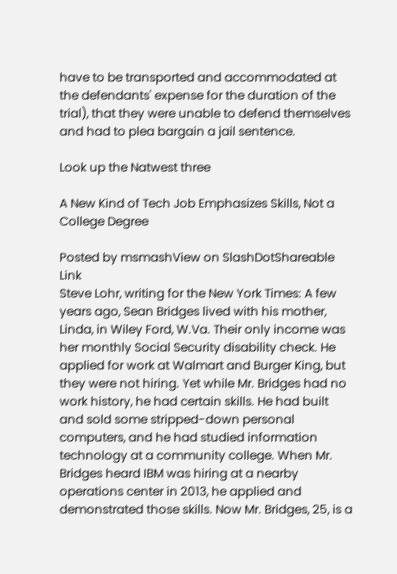have to be transported and accommodated at the defendants' expense for the duration of the trial), that they were unable to defend themselves and had to plea bargain a jail sentence.

Look up the Natwest three

A New Kind of Tech Job Emphasizes Skills, Not a College Degree

Posted by msmashView on SlashDotShareable Link
Steve Lohr, writing for the New York Times: A few years ago, Sean Bridges lived with his mother, Linda, in Wiley Ford, W.Va. Their only income was her monthly Social Security disability check. He applied for work at Walmart and Burger King, but they were not hiring. Yet while Mr. Bridges had no work history, he had certain skills. He had built and sold some stripped-down personal computers, and he had studied information technology at a community college. When Mr. Bridges heard IBM was hiring at a nearby operations center in 2013, he applied and demonstrated those skills. Now Mr. Bridges, 25, is a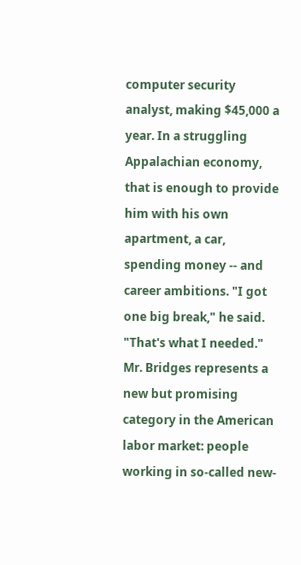computer security analyst, making $45,000 a year. In a struggling Appalachian economy, that is enough to provide him with his own apartment, a car, spending money -- and career ambitions. "I got one big break," he said. "That's what I needed." Mr. Bridges represents a new but promising category in the American labor market: people working in so-called new-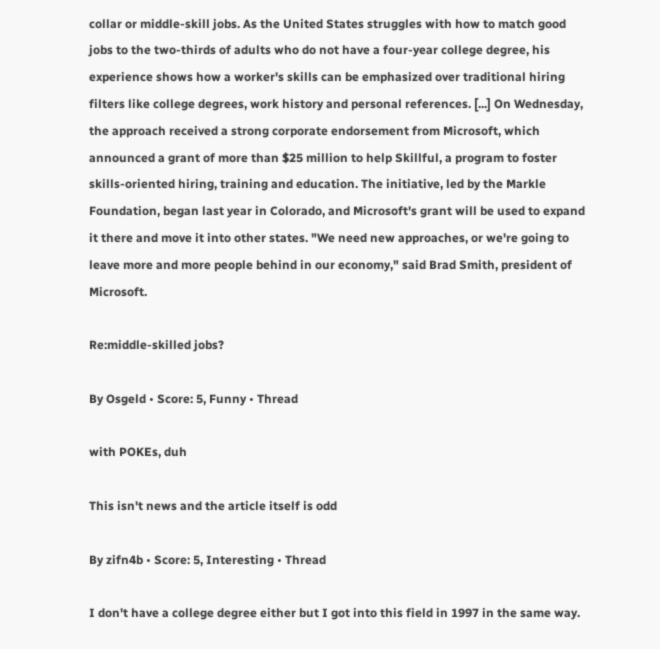collar or middle-skill jobs. As the United States struggles with how to match good jobs to the two-thirds of adults who do not have a four-year college degree, his experience shows how a worker's skills can be emphasized over traditional hiring filters like college degrees, work history and personal references. [...] On Wednesday, the approach received a strong corporate endorsement from Microsoft, which announced a grant of more than $25 million to help Skillful, a program to foster skills-oriented hiring, training and education. The initiative, led by the Markle Foundation, began last year in Colorado, and Microsoft's grant will be used to expand it there and move it into other states. "We need new approaches, or we're going to leave more and more people behind in our economy," said Brad Smith, president of Microsoft.

Re:middle-skilled jobs?

By Osgeld • Score: 5, Funny • Thread

with POKEs, duh

This isn't news and the article itself is odd

By zifn4b • Score: 5, Interesting • Thread

I don't have a college degree either but I got into this field in 1997 in the same way.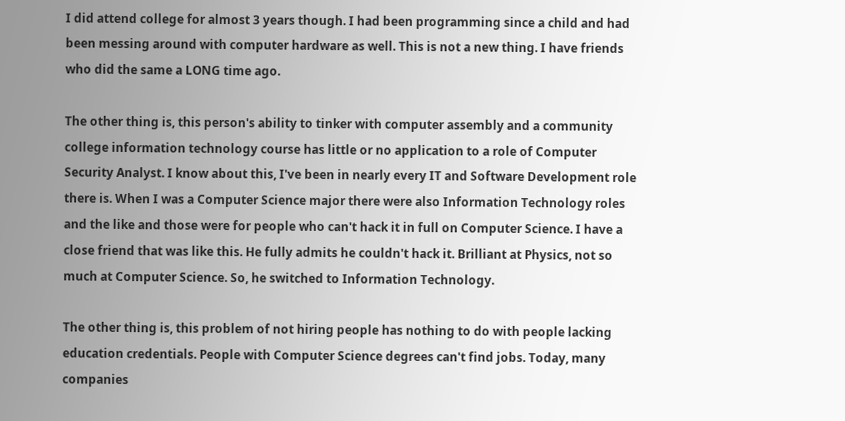I did attend college for almost 3 years though. I had been programming since a child and had been messing around with computer hardware as well. This is not a new thing. I have friends who did the same a LONG time ago.

The other thing is, this person's ability to tinker with computer assembly and a community college information technology course has little or no application to a role of Computer Security Analyst. I know about this, I've been in nearly every IT and Software Development role there is. When I was a Computer Science major there were also Information Technology roles and the like and those were for people who can't hack it in full on Computer Science. I have a close friend that was like this. He fully admits he couldn't hack it. Brilliant at Physics, not so much at Computer Science. So, he switched to Information Technology.

The other thing is, this problem of not hiring people has nothing to do with people lacking education credentials. People with Computer Science degrees can't find jobs. Today, many companies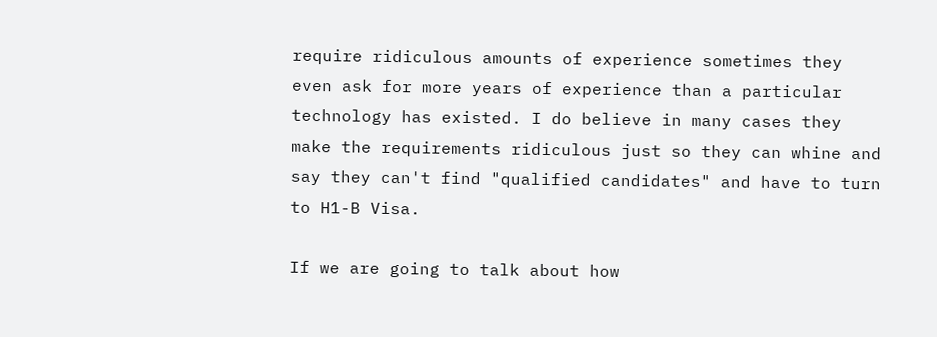require ridiculous amounts of experience sometimes they even ask for more years of experience than a particular technology has existed. I do believe in many cases they make the requirements ridiculous just so they can whine and say they can't find "qualified candidates" and have to turn to H1-B Visa.

If we are going to talk about how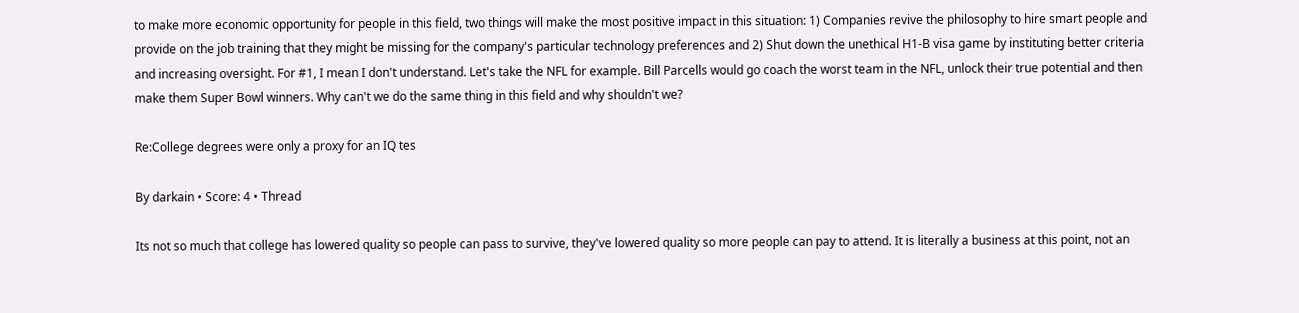to make more economic opportunity for people in this field, two things will make the most positive impact in this situation: 1) Companies revive the philosophy to hire smart people and provide on the job training that they might be missing for the company's particular technology preferences and 2) Shut down the unethical H1-B visa game by instituting better criteria and increasing oversight. For #1, I mean I don't understand. Let's take the NFL for example. Bill Parcells would go coach the worst team in the NFL, unlock their true potential and then make them Super Bowl winners. Why can't we do the same thing in this field and why shouldn't we?

Re:College degrees were only a proxy for an IQ tes

By darkain • Score: 4 • Thread

Its not so much that college has lowered quality so people can pass to survive, they've lowered quality so more people can pay to attend. It is literally a business at this point, not an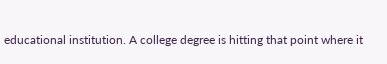educational institution. A college degree is hitting that point where it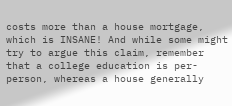costs more than a house mortgage, which is INSANE! And while some might try to argue this claim, remember that a college education is per-person, whereas a house generally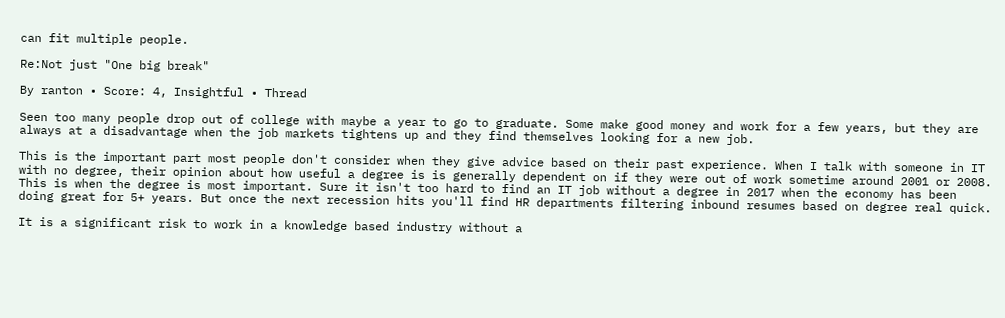can fit multiple people.

Re:Not just "One big break"

By ranton • Score: 4, Insightful • Thread

Seen too many people drop out of college with maybe a year to go to graduate. Some make good money and work for a few years, but they are always at a disadvantage when the job markets tightens up and they find themselves looking for a new job.

This is the important part most people don't consider when they give advice based on their past experience. When I talk with someone in IT with no degree, their opinion about how useful a degree is is generally dependent on if they were out of work sometime around 2001 or 2008. This is when the degree is most important. Sure it isn't too hard to find an IT job without a degree in 2017 when the economy has been doing great for 5+ years. But once the next recession hits you'll find HR departments filtering inbound resumes based on degree real quick.

It is a significant risk to work in a knowledge based industry without a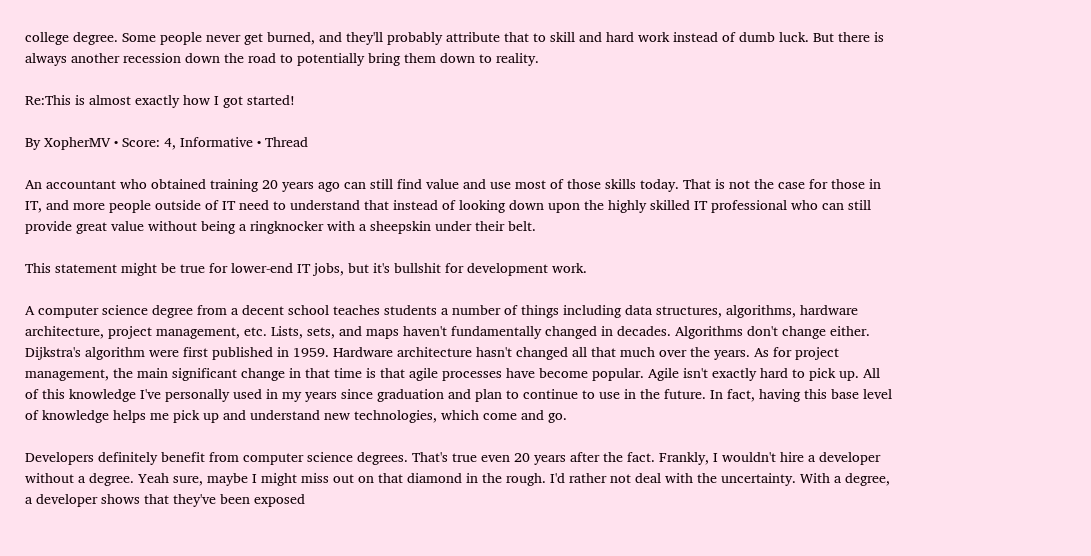college degree. Some people never get burned, and they'll probably attribute that to skill and hard work instead of dumb luck. But there is always another recession down the road to potentially bring them down to reality.

Re:This is almost exactly how I got started!

By XopherMV • Score: 4, Informative • Thread

An accountant who obtained training 20 years ago can still find value and use most of those skills today. That is not the case for those in IT, and more people outside of IT need to understand that instead of looking down upon the highly skilled IT professional who can still provide great value without being a ringknocker with a sheepskin under their belt.

This statement might be true for lower-end IT jobs, but it's bullshit for development work.

A computer science degree from a decent school teaches students a number of things including data structures, algorithms, hardware architecture, project management, etc. Lists, sets, and maps haven't fundamentally changed in decades. Algorithms don't change either. Dijkstra's algorithm were first published in 1959. Hardware architecture hasn't changed all that much over the years. As for project management, the main significant change in that time is that agile processes have become popular. Agile isn't exactly hard to pick up. All of this knowledge I've personally used in my years since graduation and plan to continue to use in the future. In fact, having this base level of knowledge helps me pick up and understand new technologies, which come and go.

Developers definitely benefit from computer science degrees. That's true even 20 years after the fact. Frankly, I wouldn't hire a developer without a degree. Yeah sure, maybe I might miss out on that diamond in the rough. I'd rather not deal with the uncertainty. With a degree, a developer shows that they've been exposed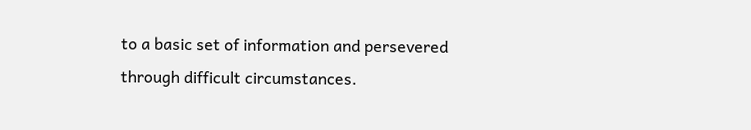to a basic set of information and persevered through difficult circumstances.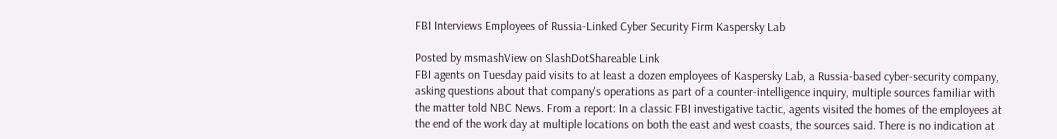FBI Interviews Employees of Russia-Linked Cyber Security Firm Kaspersky Lab

Posted by msmashView on SlashDotShareable Link
FBI agents on Tuesday paid visits to at least a dozen employees of Kaspersky Lab, a Russia-based cyber-security company, asking questions about that company's operations as part of a counter-intelligence inquiry, multiple sources familiar with the matter told NBC News. From a report: In a classic FBI investigative tactic, agents visited the homes of the employees at the end of the work day at multiple locations on both the east and west coasts, the sources said. There is no indication at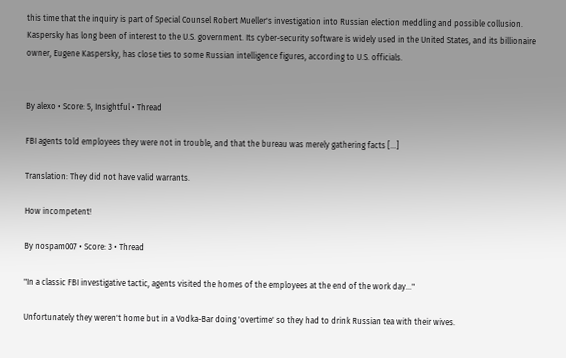this time that the inquiry is part of Special Counsel Robert Mueller's investigation into Russian election meddling and possible collusion. Kaspersky has long been of interest to the U.S. government. Its cyber-security software is widely used in the United States, and its billionaire owner, Eugene Kaspersky, has close ties to some Russian intelligence figures, according to U.S. officials.


By alexo • Score: 5, Insightful • Thread

FBI agents told employees they were not in trouble, and that the bureau was merely gathering facts [...]

Translation: They did not have valid warrants.

How incompetent!

By nospam007 • Score: 3 • Thread

"In a classic FBI investigative tactic, agents visited the homes of the employees at the end of the work day..."

Unfortunately they weren't home but in a Vodka-Bar doing 'overtime' so they had to drink Russian tea with their wives.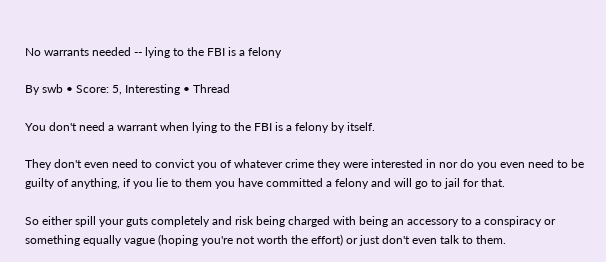No warrants needed -- lying to the FBI is a felony

By swb • Score: 5, Interesting • Thread

You don't need a warrant when lying to the FBI is a felony by itself.

They don't even need to convict you of whatever crime they were interested in nor do you even need to be guilty of anything, if you lie to them you have committed a felony and will go to jail for that.

So either spill your guts completely and risk being charged with being an accessory to a conspiracy or something equally vague (hoping you're not worth the effort) or just don't even talk to them.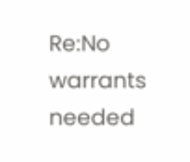Re:No warrants needed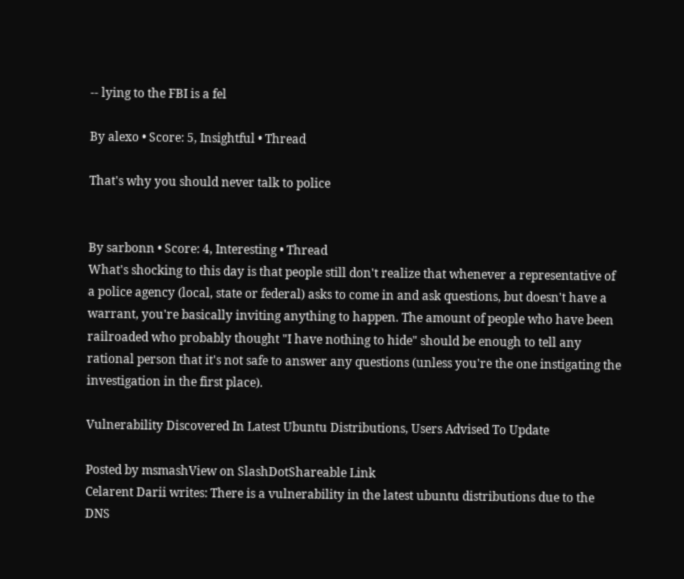-- lying to the FBI is a fel

By alexo • Score: 5, Insightful • Thread

That's why you should never talk to police


By sarbonn • Score: 4, Interesting • Thread
What's shocking to this day is that people still don't realize that whenever a representative of a police agency (local, state or federal) asks to come in and ask questions, but doesn't have a warrant, you're basically inviting anything to happen. The amount of people who have been railroaded who probably thought "I have nothing to hide" should be enough to tell any rational person that it's not safe to answer any questions (unless you're the one instigating the investigation in the first place).

Vulnerability Discovered In Latest Ubuntu Distributions, Users Advised To Update

Posted by msmashView on SlashDotShareable Link
Celarent Darii writes: There is a vulnerability in the latest ubuntu distributions due to the DNS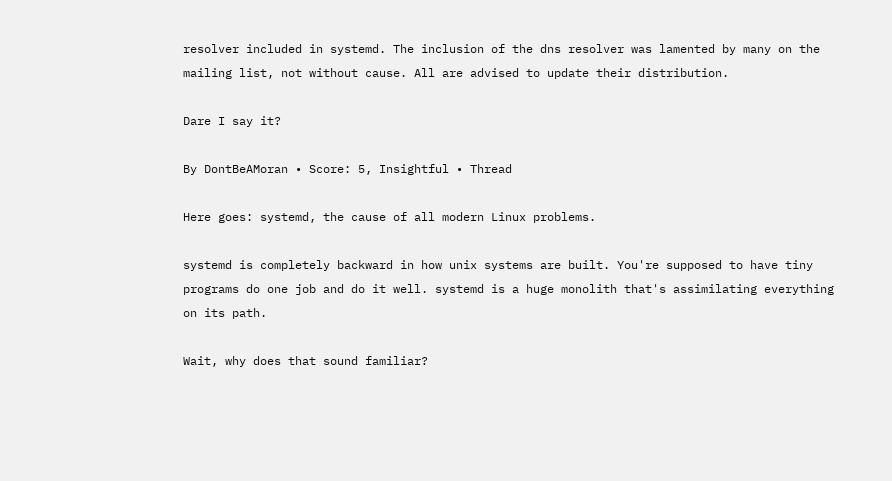resolver included in systemd. The inclusion of the dns resolver was lamented by many on the mailing list, not without cause. All are advised to update their distribution.

Dare I say it?

By DontBeAMoran • Score: 5, Insightful • Thread

Here goes: systemd, the cause of all modern Linux problems.

systemd is completely backward in how unix systems are built. You're supposed to have tiny programs do one job and do it well. systemd is a huge monolith that's assimilating everything on its path.

Wait, why does that sound familiar?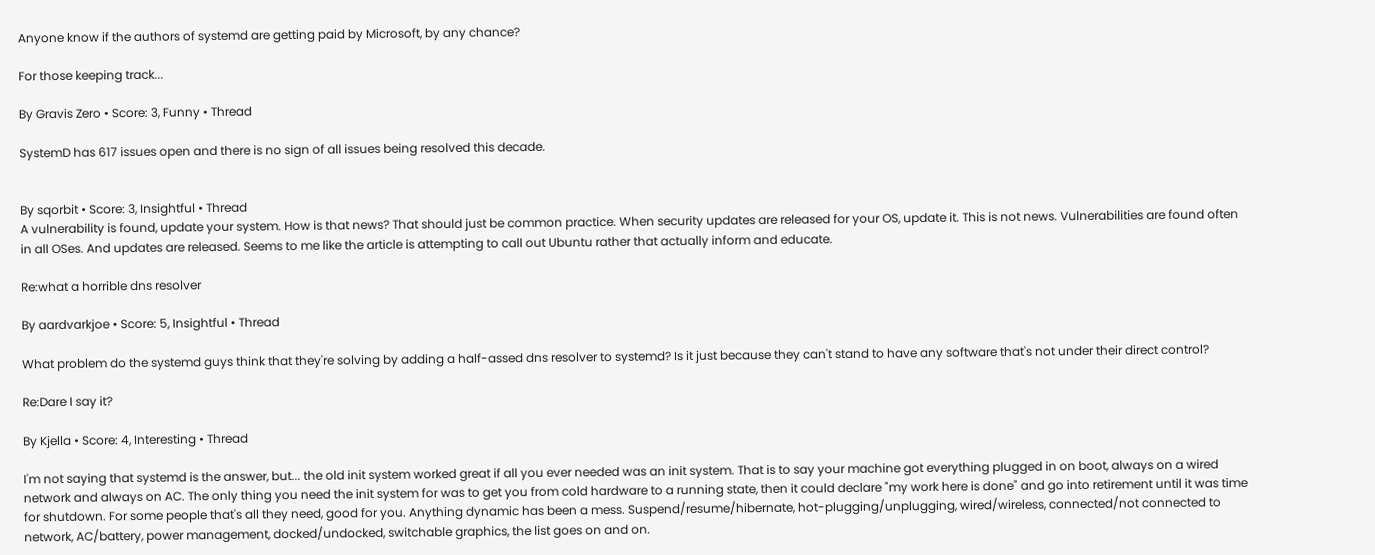Anyone know if the authors of systemd are getting paid by Microsoft, by any chance?

For those keeping track...

By Gravis Zero • Score: 3, Funny • Thread

SystemD has 617 issues open and there is no sign of all issues being resolved this decade.


By sqorbit • Score: 3, Insightful • Thread
A vulnerability is found, update your system. How is that news? That should just be common practice. When security updates are released for your OS, update it. This is not news. Vulnerabilities are found often in all OSes. And updates are released. Seems to me like the article is attempting to call out Ubuntu rather that actually inform and educate.

Re:what a horrible dns resolver

By aardvarkjoe • Score: 5, Insightful • Thread

What problem do the systemd guys think that they're solving by adding a half-assed dns resolver to systemd? Is it just because they can't stand to have any software that's not under their direct control?

Re:Dare I say it?

By Kjella • Score: 4, Interesting • Thread

I'm not saying that systemd is the answer, but... the old init system worked great if all you ever needed was an init system. That is to say your machine got everything plugged in on boot, always on a wired network and always on AC. The only thing you need the init system for was to get you from cold hardware to a running state, then it could declare "my work here is done" and go into retirement until it was time for shutdown. For some people that's all they need, good for you. Anything dynamic has been a mess. Suspend/resume/hibernate, hot-plugging/unplugging, wired/wireless, connected/not connected to network, AC/battery, power management, docked/undocked, switchable graphics, the list goes on and on.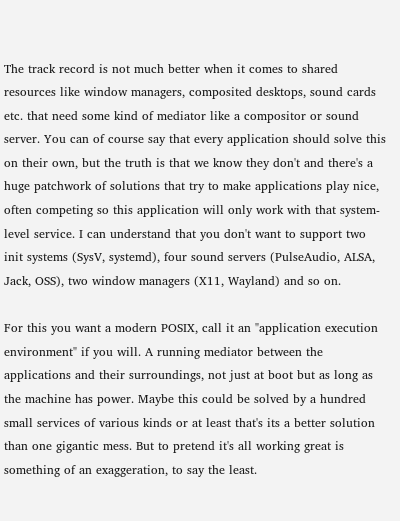The track record is not much better when it comes to shared resources like window managers, composited desktops, sound cards etc. that need some kind of mediator like a compositor or sound server. You can of course say that every application should solve this on their own, but the truth is that we know they don't and there's a huge patchwork of solutions that try to make applications play nice, often competing so this application will only work with that system-level service. I can understand that you don't want to support two init systems (SysV, systemd), four sound servers (PulseAudio, ALSA, Jack, OSS), two window managers (X11, Wayland) and so on.

For this you want a modern POSIX, call it an "application execution environment" if you will. A running mediator between the applications and their surroundings, not just at boot but as long as the machine has power. Maybe this could be solved by a hundred small services of various kinds or at least that's its a better solution than one gigantic mess. But to pretend it's all working great is something of an exaggeration, to say the least.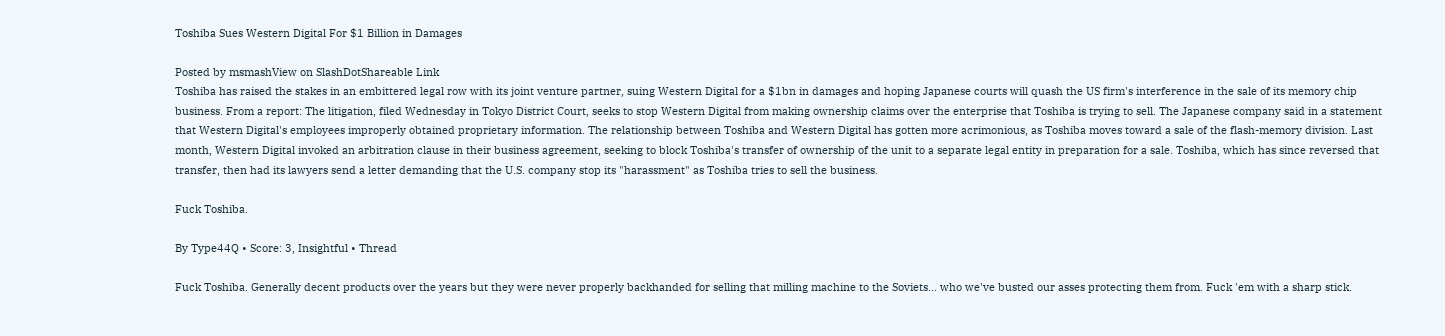Toshiba Sues Western Digital For $1 Billion in Damages

Posted by msmashView on SlashDotShareable Link
Toshiba has raised the stakes in an embittered legal row with its joint venture partner, suing Western Digital for a $1bn in damages and hoping Japanese courts will quash the US firm's interference in the sale of its memory chip business. From a report: The litigation, filed Wednesday in Tokyo District Court, seeks to stop Western Digital from making ownership claims over the enterprise that Toshiba is trying to sell. The Japanese company said in a statement that Western Digital's employees improperly obtained proprietary information. The relationship between Toshiba and Western Digital has gotten more acrimonious, as Toshiba moves toward a sale of the flash-memory division. Last month, Western Digital invoked an arbitration clause in their business agreement, seeking to block Toshiba's transfer of ownership of the unit to a separate legal entity in preparation for a sale. Toshiba, which has since reversed that transfer, then had its lawyers send a letter demanding that the U.S. company stop its "harassment" as Toshiba tries to sell the business.

Fuck Toshiba.

By Type44Q • Score: 3, Insightful • Thread

Fuck Toshiba. Generally decent products over the years but they were never properly backhanded for selling that milling machine to the Soviets... who we've busted our asses protecting them from. Fuck 'em with a sharp stick.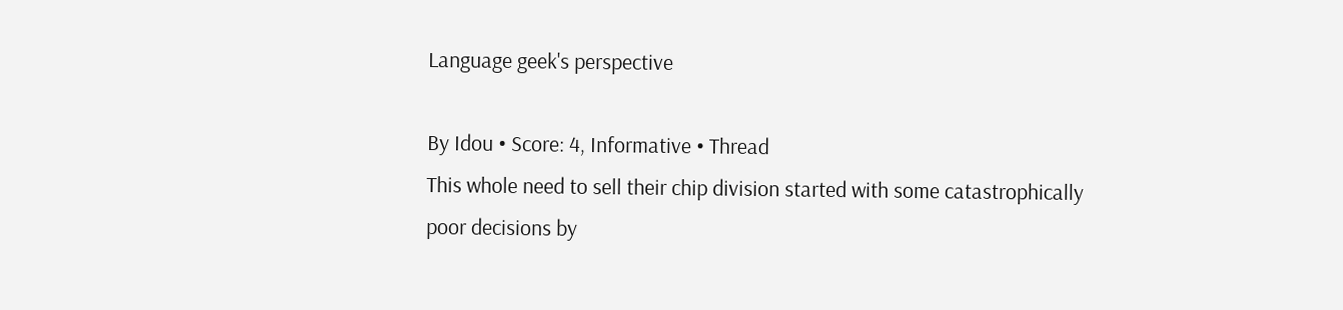Language geek's perspective

By Idou • Score: 4, Informative • Thread
This whole need to sell their chip division started with some catastrophically poor decisions by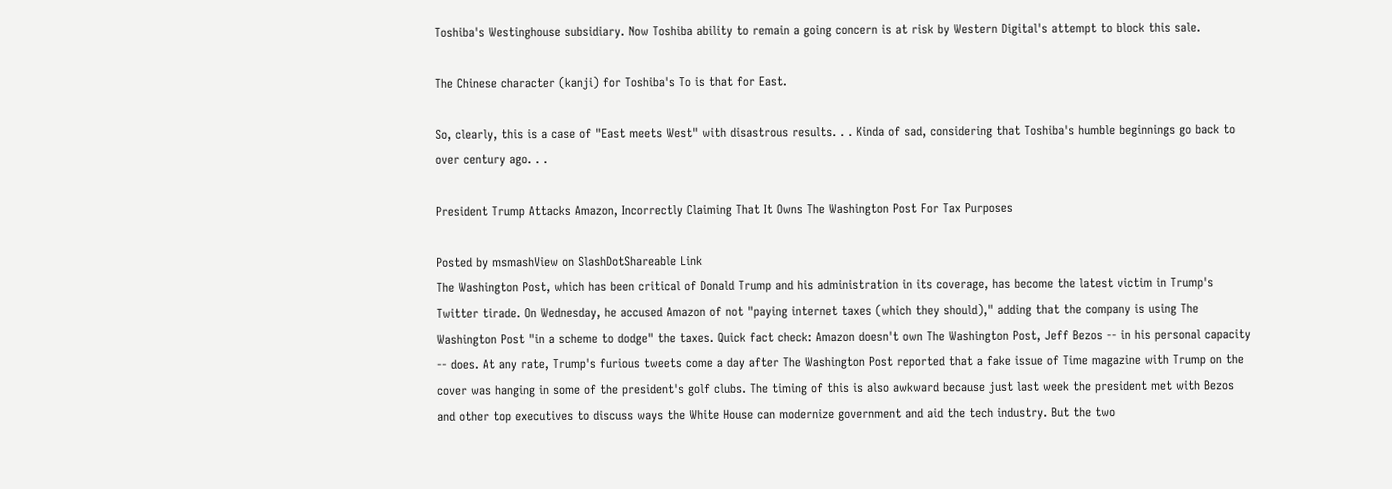Toshiba's Westinghouse subsidiary. Now Toshiba ability to remain a going concern is at risk by Western Digital's attempt to block this sale.

The Chinese character (kanji) for Toshiba's To is that for East.

So, clearly, this is a case of "East meets West" with disastrous results. . . Kinda of sad, considering that Toshiba's humble beginnings go back to over century ago. . .

President Trump Attacks Amazon, Incorrectly Claiming That It Owns The Washington Post For Tax Purposes

Posted by msmashView on SlashDotShareable Link
The Washington Post, which has been critical of Donald Trump and his administration in its coverage, has become the latest victim in Trump's Twitter tirade. On Wednesday, he accused Amazon of not "paying internet taxes (which they should)," adding that the company is using The Washington Post "in a scheme to dodge" the taxes. Quick fact check: Amazon doesn't own The Washington Post, Jeff Bezos -- in his personal capacity -- does. At any rate, Trump's furious tweets come a day after The Washington Post reported that a fake issue of Time magazine with Trump on the cover was hanging in some of the president's golf clubs. The timing of this is also awkward because just last week the president met with Bezos and other top executives to discuss ways the White House can modernize government and aid the tech industry. But the two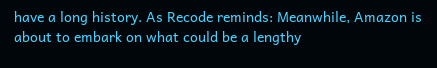have a long history. As Recode reminds: Meanwhile, Amazon is about to embark on what could be a lengthy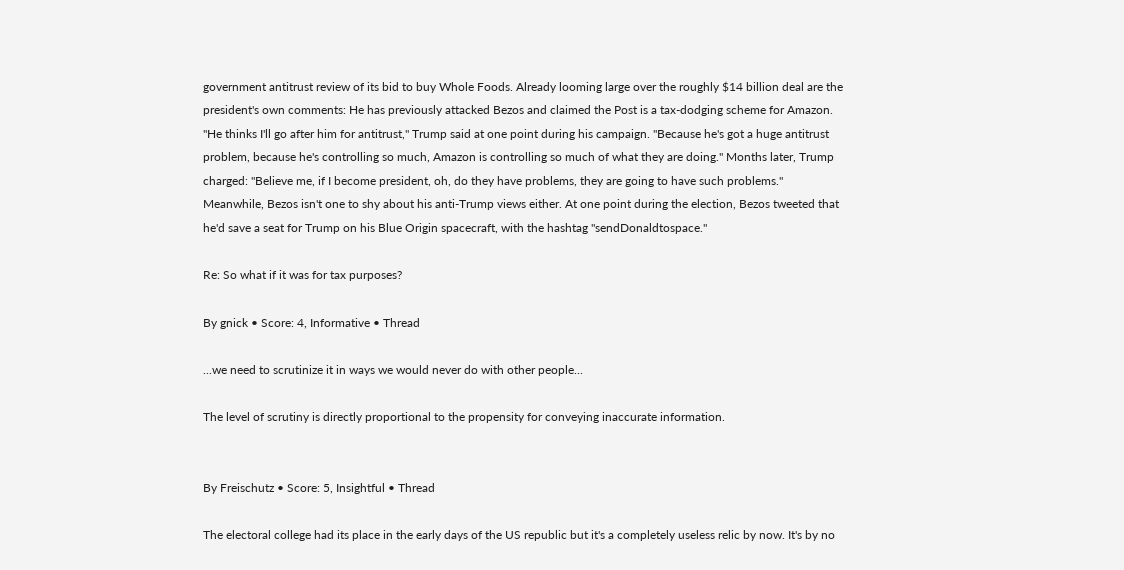government antitrust review of its bid to buy Whole Foods. Already looming large over the roughly $14 billion deal are the president's own comments: He has previously attacked Bezos and claimed the Post is a tax-dodging scheme for Amazon. "He thinks I'll go after him for antitrust," Trump said at one point during his campaign. "Because he's got a huge antitrust problem, because he's controlling so much, Amazon is controlling so much of what they are doing." Months later, Trump charged: "Believe me, if I become president, oh, do they have problems, they are going to have such problems." Meanwhile, Bezos isn't one to shy about his anti-Trump views either. At one point during the election, Bezos tweeted that he'd save a seat for Trump on his Blue Origin spacecraft, with the hashtag "sendDonaldtospace."

Re: So what if it was for tax purposes?

By gnick • Score: 4, Informative • Thread

...we need to scrutinize it in ways we would never do with other people...

The level of scrutiny is directly proportional to the propensity for conveying inaccurate information.


By Freischutz • Score: 5, Insightful • Thread

The electoral college had its place in the early days of the US republic but it's a completely useless relic by now. It's by no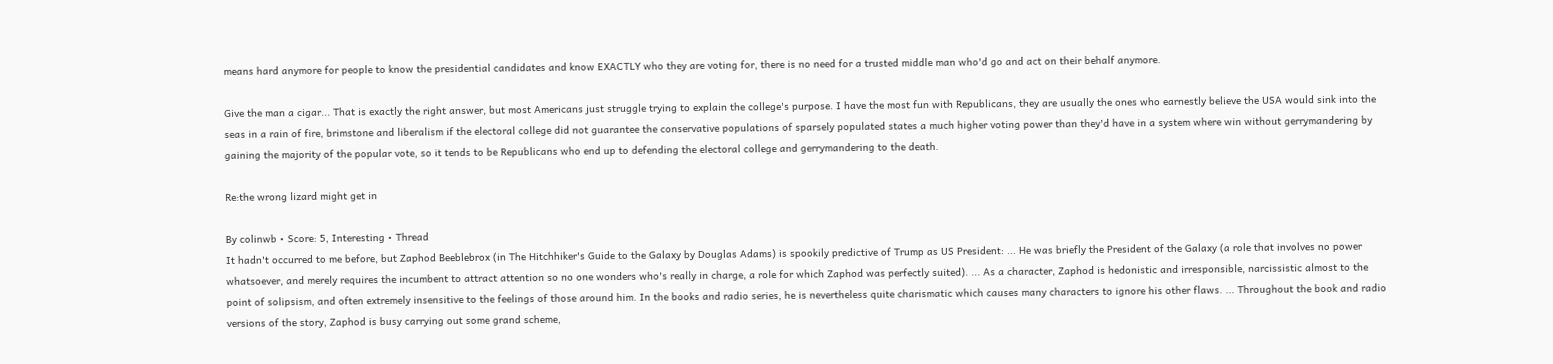means hard anymore for people to know the presidential candidates and know EXACTLY who they are voting for, there is no need for a trusted middle man who'd go and act on their behalf anymore.

Give the man a cigar... That is exactly the right answer, but most Americans just struggle trying to explain the college's purpose. I have the most fun with Republicans, they are usually the ones who earnestly believe the USA would sink into the seas in a rain of fire, brimstone and liberalism if the electoral college did not guarantee the conservative populations of sparsely populated states a much higher voting power than they'd have in a system where win without gerrymandering by gaining the majority of the popular vote, so it tends to be Republicans who end up to defending the electoral college and gerrymandering to the death.

Re:the wrong lizard might get in

By colinwb • Score: 5, Interesting • Thread
It hadn't occurred to me before, but Zaphod Beeblebrox (in The Hitchhiker's Guide to the Galaxy by Douglas Adams) is spookily predictive of Trump as US President: ... He was briefly the President of the Galaxy (a role that involves no power whatsoever, and merely requires the incumbent to attract attention so no one wonders who's really in charge, a role for which Zaphod was perfectly suited). ... As a character, Zaphod is hedonistic and irresponsible, narcissistic almost to the point of solipsism, and often extremely insensitive to the feelings of those around him. In the books and radio series, he is nevertheless quite charismatic which causes many characters to ignore his other flaws. ... Throughout the book and radio versions of the story, Zaphod is busy carrying out some grand scheme,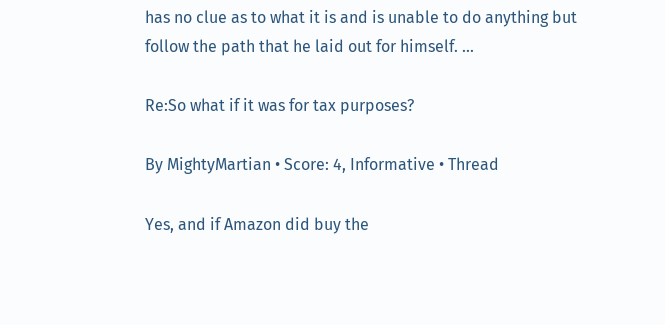has no clue as to what it is and is unable to do anything but follow the path that he laid out for himself. ...

Re:So what if it was for tax purposes?

By MightyMartian • Score: 4, Informative • Thread

Yes, and if Amazon did buy the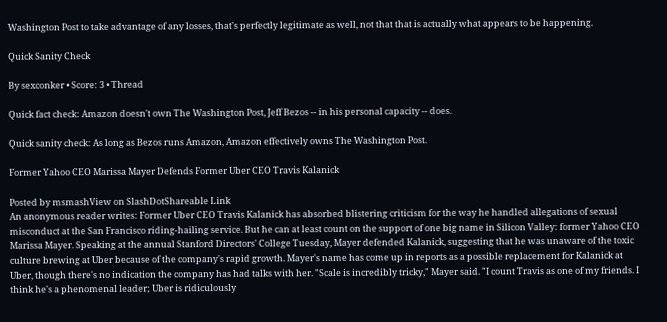Washington Post to take advantage of any losses, that's perfectly legitimate as well, not that that is actually what appears to be happening.

Quick Sanity Check

By sexconker • Score: 3 • Thread

Quick fact check: Amazon doesn't own The Washington Post, Jeff Bezos -- in his personal capacity -- does.

Quick sanity check: As long as Bezos runs Amazon, Amazon effectively owns The Washington Post.

Former Yahoo CEO Marissa Mayer Defends Former Uber CEO Travis Kalanick

Posted by msmashView on SlashDotShareable Link
An anonymous reader writes: Former Uber CEO Travis Kalanick has absorbed blistering criticism for the way he handled allegations of sexual misconduct at the San Francisco riding-hailing service. But he can at least count on the support of one big name in Silicon Valley: former Yahoo CEO Marissa Mayer. Speaking at the annual Stanford Directors' College Tuesday, Mayer defended Kalanick, suggesting that he was unaware of the toxic culture brewing at Uber because of the company's rapid growth. Mayer's name has come up in reports as a possible replacement for Kalanick at Uber, though there's no indication the company has had talks with her. "Scale is incredibly tricky," Mayer said. "I count Travis as one of my friends. I think he's a phenomenal leader; Uber is ridiculously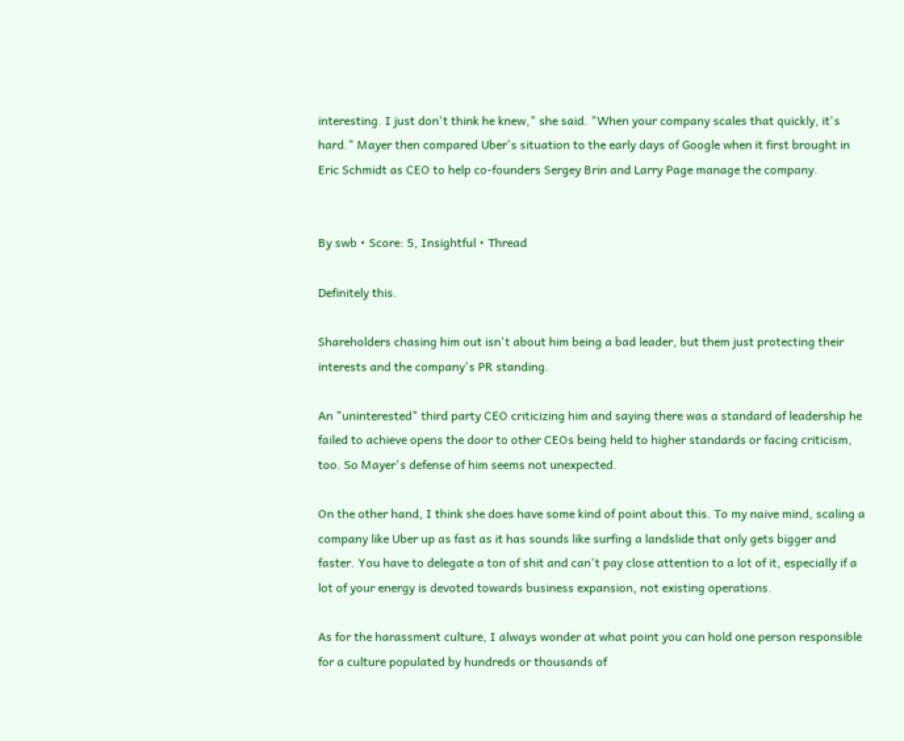interesting. I just don't think he knew," she said. "When your company scales that quickly, it's hard." Mayer then compared Uber's situation to the early days of Google when it first brought in Eric Schmidt as CEO to help co-founders Sergey Brin and Larry Page manage the company.


By swb • Score: 5, Insightful • Thread

Definitely this.

Shareholders chasing him out isn't about him being a bad leader, but them just protecting their interests and the company's PR standing.

An "uninterested" third party CEO criticizing him and saying there was a standard of leadership he failed to achieve opens the door to other CEOs being held to higher standards or facing criticism, too. So Mayer's defense of him seems not unexpected.

On the other hand, I think she does have some kind of point about this. To my naive mind, scaling a company like Uber up as fast as it has sounds like surfing a landslide that only gets bigger and faster. You have to delegate a ton of shit and can't pay close attention to a lot of it, especially if a lot of your energy is devoted towards business expansion, not existing operations.

As for the harassment culture, I always wonder at what point you can hold one person responsible for a culture populated by hundreds or thousands of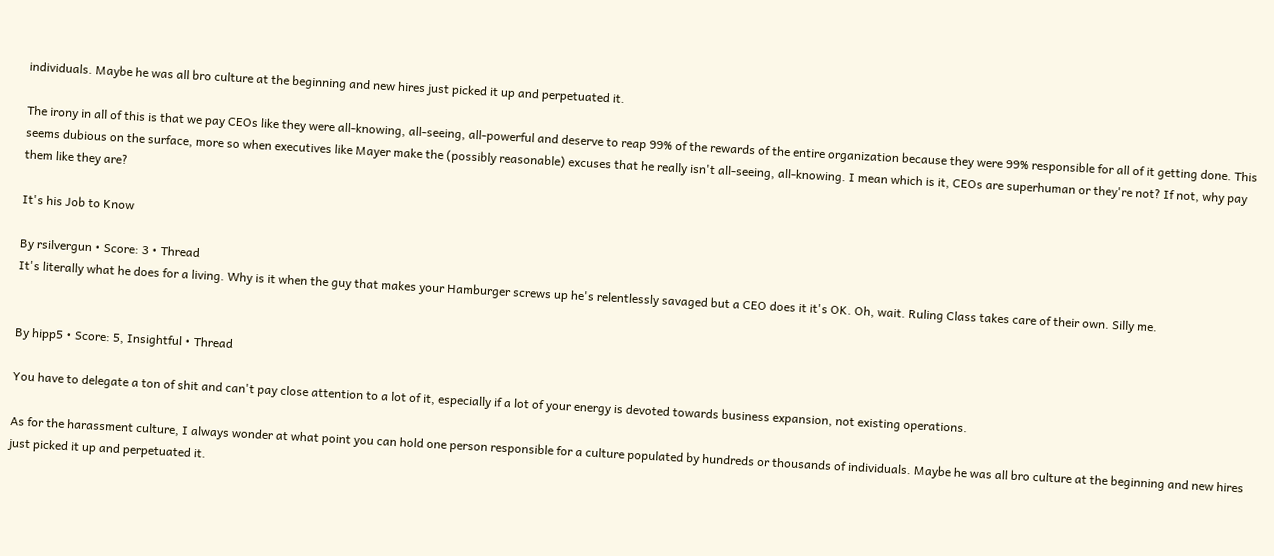individuals. Maybe he was all bro culture at the beginning and new hires just picked it up and perpetuated it.

The irony in all of this is that we pay CEOs like they were all-knowing, all-seeing, all-powerful and deserve to reap 99% of the rewards of the entire organization because they were 99% responsible for all of it getting done. This seems dubious on the surface, more so when executives like Mayer make the (possibly reasonable) excuses that he really isn't all-seeing, all-knowing. I mean which is it, CEOs are superhuman or they're not? If not, why pay them like they are?

It's his Job to Know

By rsilvergun • Score: 3 • Thread
It's literally what he does for a living. Why is it when the guy that makes your Hamburger screws up he's relentlessly savaged but a CEO does it it's OK. Oh, wait. Ruling Class takes care of their own. Silly me.


By hipp5 • Score: 5, Insightful • Thread

You have to delegate a ton of shit and can't pay close attention to a lot of it, especially if a lot of your energy is devoted towards business expansion, not existing operations.

As for the harassment culture, I always wonder at what point you can hold one person responsible for a culture populated by hundreds or thousands of individuals. Maybe he was all bro culture at the beginning and new hires just picked it up and perpetuated it.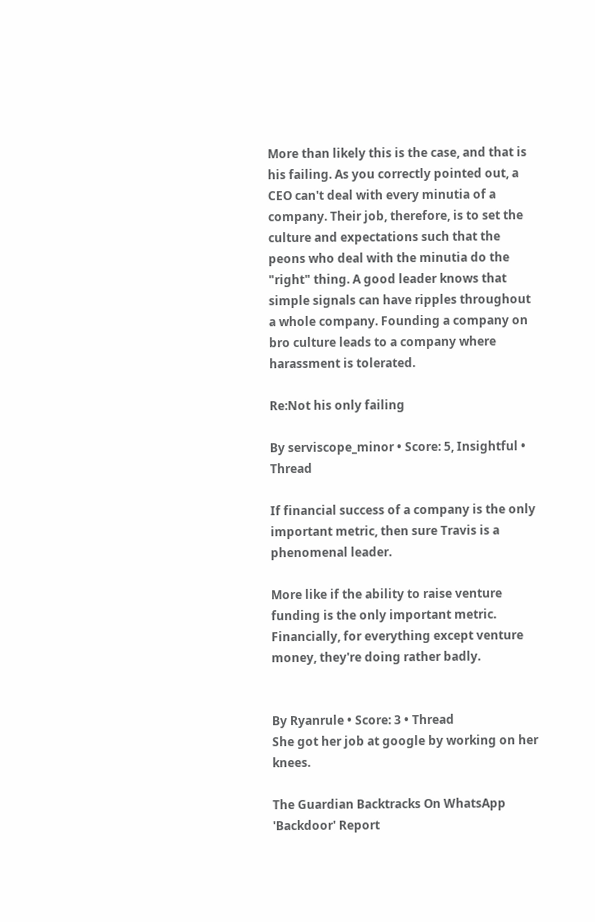More than likely this is the case, and that is his failing. As you correctly pointed out, a CEO can't deal with every minutia of a company. Their job, therefore, is to set the culture and expectations such that the peons who deal with the minutia do the "right" thing. A good leader knows that simple signals can have ripples throughout a whole company. Founding a company on bro culture leads to a company where harassment is tolerated.

Re:Not his only failing

By serviscope_minor • Score: 5, Insightful • Thread

If financial success of a company is the only important metric, then sure Travis is a phenomenal leader.

More like if the ability to raise venture funding is the only important metric. Financially, for everything except venture money, they're doing rather badly.


By Ryanrule • Score: 3 • Thread
She got her job at google by working on her knees.

The Guardian Backtracks On WhatsApp 'Backdoor' Report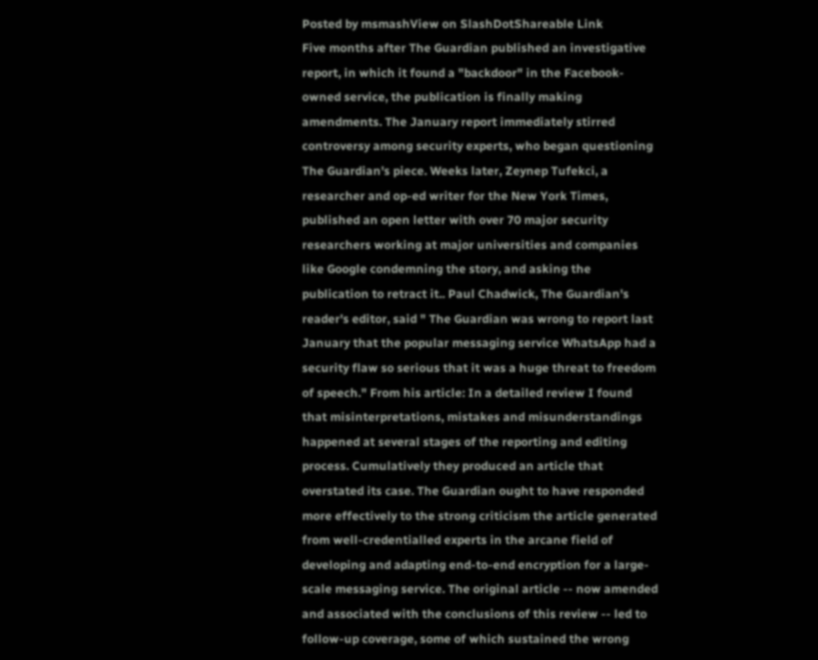Posted by msmashView on SlashDotShareable Link
Five months after The Guardian published an investigative report, in which it found a "backdoor" in the Facebook-owned service, the publication is finally making amendments. The January report immediately stirred controversy among security experts, who began questioning The Guardian's piece. Weeks later, Zeynep Tufekci, a researcher and op-ed writer for the New York Times, published an open letter with over 70 major security researchers working at major universities and companies like Google condemning the story, and asking the publication to retract it.. Paul Chadwick, The Guardian's reader's editor, said " The Guardian was wrong to report last January that the popular messaging service WhatsApp had a security flaw so serious that it was a huge threat to freedom of speech." From his article: In a detailed review I found that misinterpretations, mistakes and misunderstandings happened at several stages of the reporting and editing process. Cumulatively they produced an article that overstated its case. The Guardian ought to have responded more effectively to the strong criticism the article generated from well-credentialled experts in the arcane field of developing and adapting end-to-end encryption for a large-scale messaging service. The original article -- now amended and associated with the conclusions of this review -- led to follow-up coverage, some of which sustained the wrong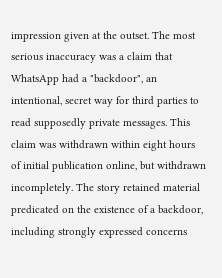impression given at the outset. The most serious inaccuracy was a claim that WhatsApp had a "backdoor", an intentional, secret way for third parties to read supposedly private messages. This claim was withdrawn within eight hours of initial publication online, but withdrawn incompletely. The story retained material predicated on the existence of a backdoor, including strongly expressed concerns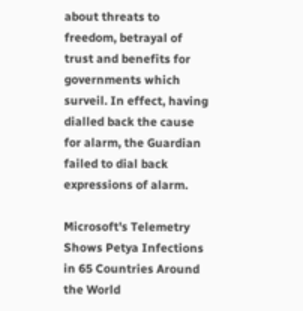about threats to freedom, betrayal of trust and benefits for governments which surveil. In effect, having dialled back the cause for alarm, the Guardian failed to dial back expressions of alarm.

Microsoft's Telemetry Shows Petya Infections in 65 Countries Around the World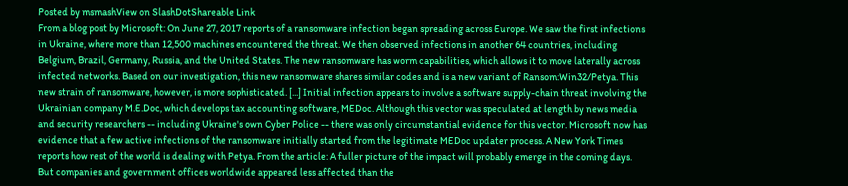Posted by msmashView on SlashDotShareable Link
From a blog post by Microsoft: On June 27, 2017 reports of a ransomware infection began spreading across Europe. We saw the first infections in Ukraine, where more than 12,500 machines encountered the threat. We then observed infections in another 64 countries, including Belgium, Brazil, Germany, Russia, and the United States. The new ransomware has worm capabilities, which allows it to move laterally across infected networks. Based on our investigation, this new ransomware shares similar codes and is a new variant of Ransom:Win32/Petya. This new strain of ransomware, however, is more sophisticated. [...] Initial infection appears to involve a software supply-chain threat involving the Ukrainian company M.E.Doc, which develops tax accounting software, MEDoc. Although this vector was speculated at length by news media and security researchers -- including Ukraine's own Cyber Police -- there was only circumstantial evidence for this vector. Microsoft now has evidence that a few active infections of the ransomware initially started from the legitimate MEDoc updater process. A New York Times reports how rest of the world is dealing with Petya. From the article: A fuller picture of the impact will probably emerge in the coming days. But companies and government offices worldwide appeared less affected than the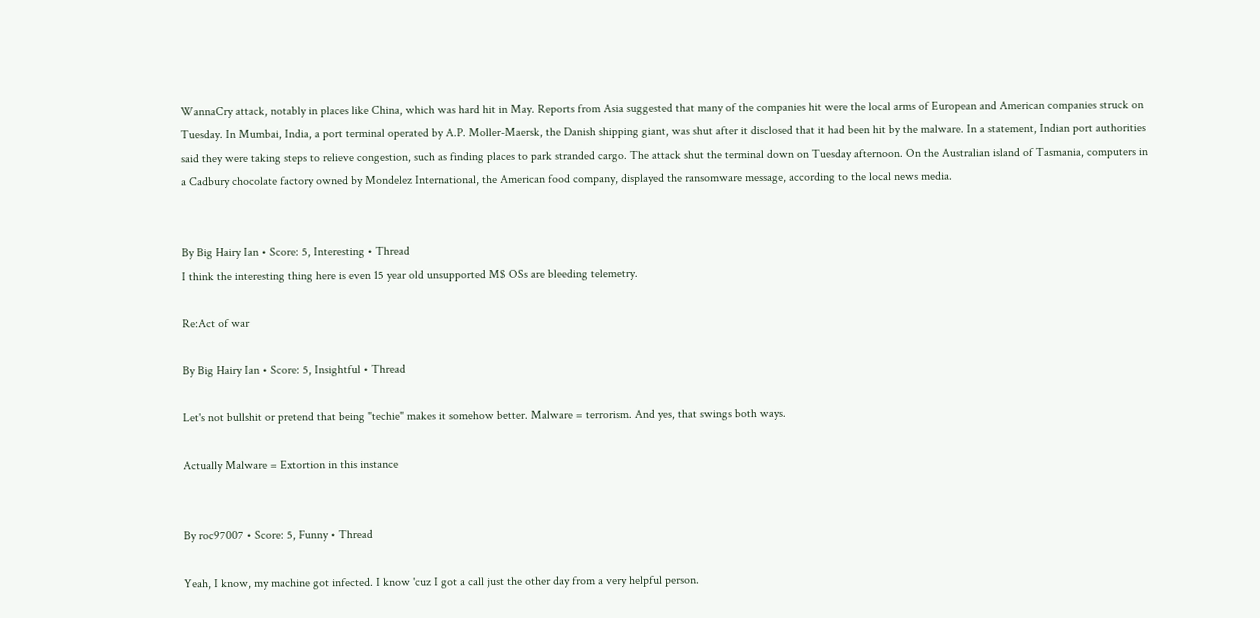WannaCry attack, notably in places like China, which was hard hit in May. Reports from Asia suggested that many of the companies hit were the local arms of European and American companies struck on Tuesday. In Mumbai, India, a port terminal operated by A.P. Moller-Maersk, the Danish shipping giant, was shut after it disclosed that it had been hit by the malware. In a statement, Indian port authorities said they were taking steps to relieve congestion, such as finding places to park stranded cargo. The attack shut the terminal down on Tuesday afternoon. On the Australian island of Tasmania, computers in a Cadbury chocolate factory owned by Mondelez International, the American food company, displayed the ransomware message, according to the local news media.


By Big Hairy Ian • Score: 5, Interesting • Thread
I think the interesting thing here is even 15 year old unsupported M$ OSs are bleeding telemetry.

Re:Act of war

By Big Hairy Ian • Score: 5, Insightful • Thread

Let's not bullshit or pretend that being "techie" makes it somehow better. Malware = terrorism. And yes, that swings both ways.

Actually Malware = Extortion in this instance


By roc97007 • Score: 5, Funny • Thread

Yeah, I know, my machine got infected. I know 'cuz I got a call just the other day from a very helpful person.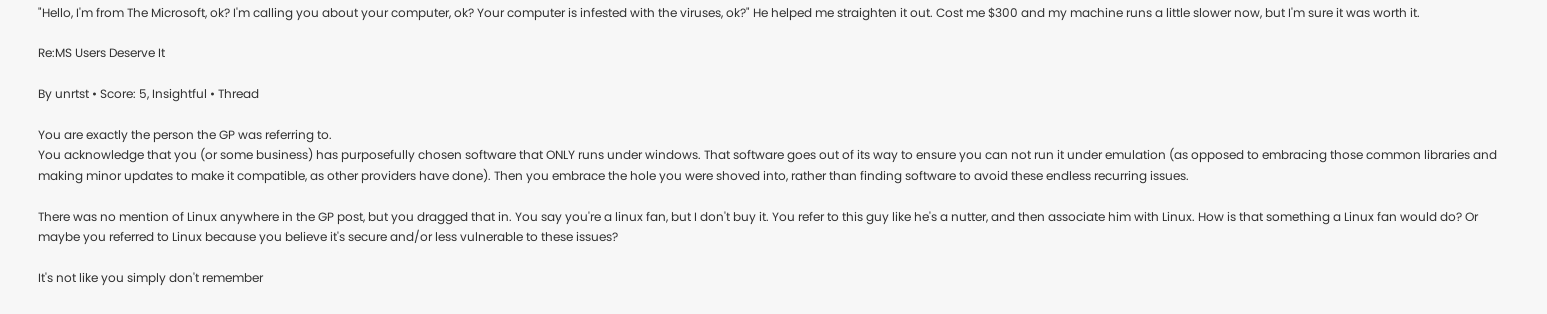"Hello, I'm from The Microsoft, ok? I'm calling you about your computer, ok? Your computer is infested with the viruses, ok?" He helped me straighten it out. Cost me $300 and my machine runs a little slower now, but I'm sure it was worth it.

Re:MS Users Deserve It

By unrtst • Score: 5, Insightful • Thread

You are exactly the person the GP was referring to.
You acknowledge that you (or some business) has purposefully chosen software that ONLY runs under windows. That software goes out of its way to ensure you can not run it under emulation (as opposed to embracing those common libraries and making minor updates to make it compatible, as other providers have done). Then you embrace the hole you were shoved into, rather than finding software to avoid these endless recurring issues.

There was no mention of Linux anywhere in the GP post, but you dragged that in. You say you're a linux fan, but I don't buy it. You refer to this guy like he's a nutter, and then associate him with Linux. How is that something a Linux fan would do? Or maybe you referred to Linux because you believe it's secure and/or less vulnerable to these issues?

It's not like you simply don't remember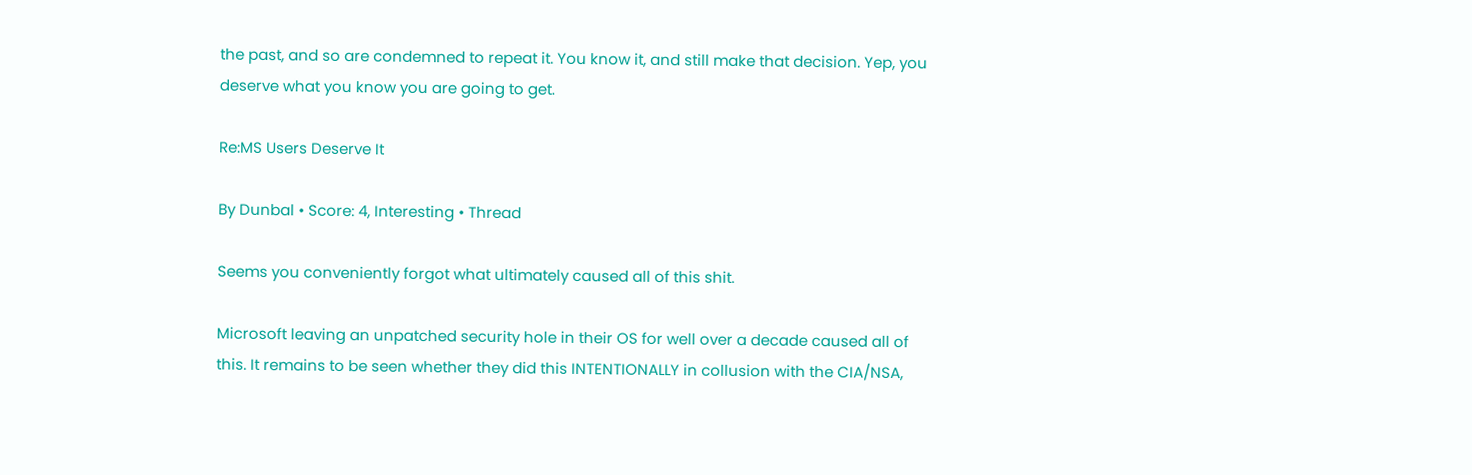the past, and so are condemned to repeat it. You know it, and still make that decision. Yep, you deserve what you know you are going to get.

Re:MS Users Deserve It

By Dunbal • Score: 4, Interesting • Thread

Seems you conveniently forgot what ultimately caused all of this shit.

Microsoft leaving an unpatched security hole in their OS for well over a decade caused all of this. It remains to be seen whether they did this INTENTIONALLY in collusion with the CIA/NSA,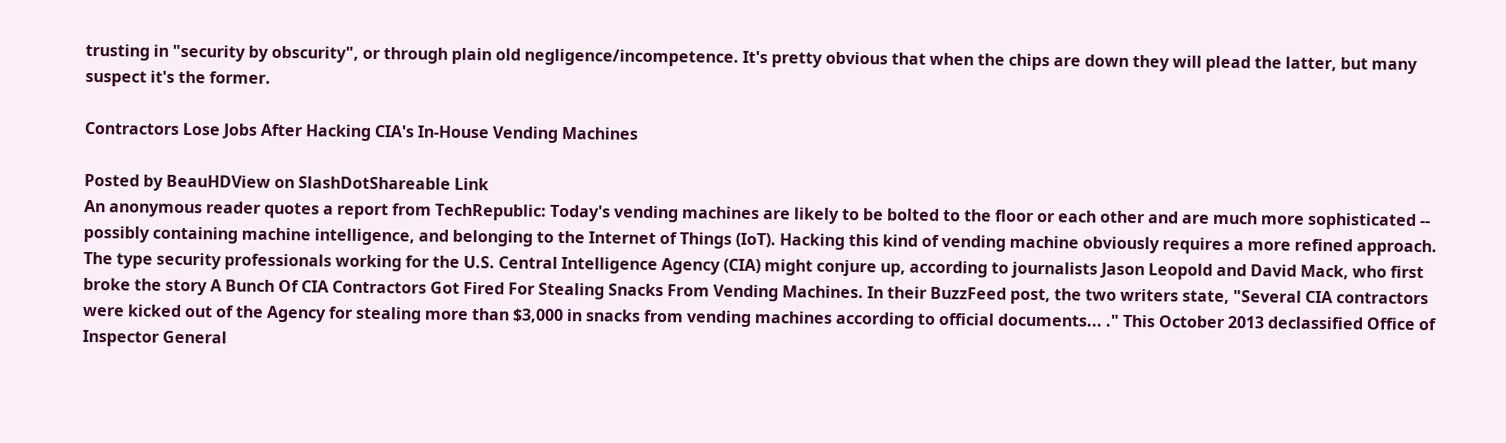trusting in "security by obscurity", or through plain old negligence/incompetence. It's pretty obvious that when the chips are down they will plead the latter, but many suspect it's the former.

Contractors Lose Jobs After Hacking CIA's In-House Vending Machines

Posted by BeauHDView on SlashDotShareable Link
An anonymous reader quotes a report from TechRepublic: Today's vending machines are likely to be bolted to the floor or each other and are much more sophisticated -- possibly containing machine intelligence, and belonging to the Internet of Things (IoT). Hacking this kind of vending machine obviously requires a more refined approach. The type security professionals working for the U.S. Central Intelligence Agency (CIA) might conjure up, according to journalists Jason Leopold and David Mack, who first broke the story A Bunch Of CIA Contractors Got Fired For Stealing Snacks From Vending Machines. In their BuzzFeed post, the two writers state, "Several CIA contractors were kicked out of the Agency for stealing more than $3,000 in snacks from vending machines according to official documents... ." This October 2013 declassified Office of Inspector General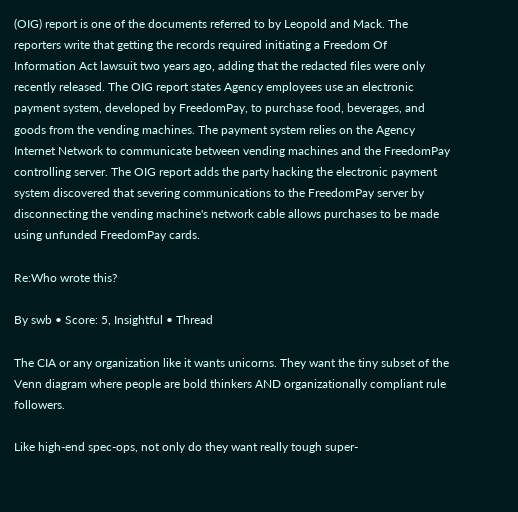(OIG) report is one of the documents referred to by Leopold and Mack. The reporters write that getting the records required initiating a Freedom Of Information Act lawsuit two years ago, adding that the redacted files were only recently released. The OIG report states Agency employees use an electronic payment system, developed by FreedomPay, to purchase food, beverages, and goods from the vending machines. The payment system relies on the Agency Internet Network to communicate between vending machines and the FreedomPay controlling server. The OIG report adds the party hacking the electronic payment system discovered that severing communications to the FreedomPay server by disconnecting the vending machine's network cable allows purchases to be made using unfunded FreedomPay cards.

Re:Who wrote this?

By swb • Score: 5, Insightful • Thread

The CIA or any organization like it wants unicorns. They want the tiny subset of the Venn diagram where people are bold thinkers AND organizationally compliant rule followers.

Like high-end spec-ops, not only do they want really tough super-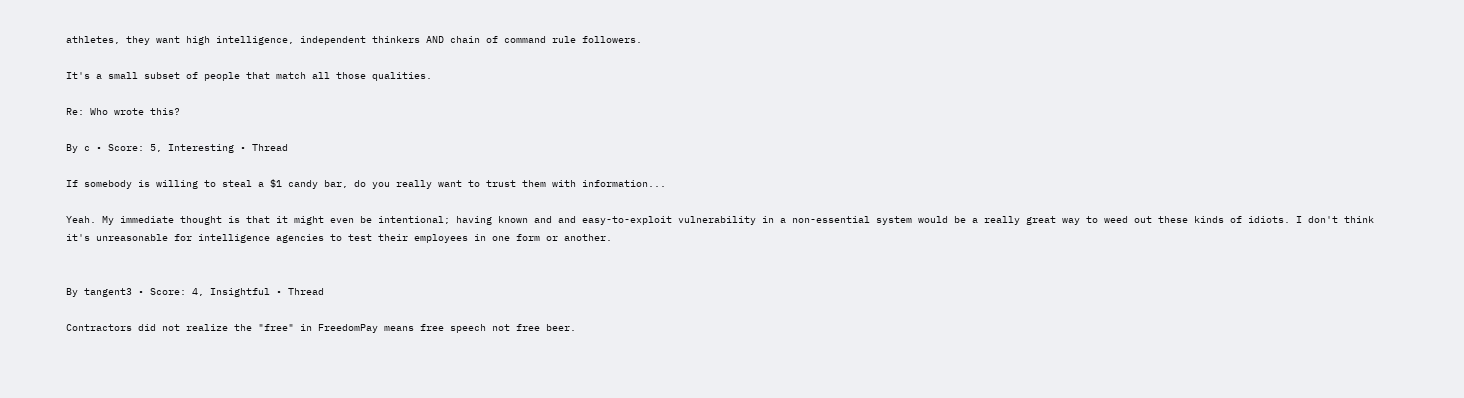athletes, they want high intelligence, independent thinkers AND chain of command rule followers.

It's a small subset of people that match all those qualities.

Re: Who wrote this?

By c • Score: 5, Interesting • Thread

If somebody is willing to steal a $1 candy bar, do you really want to trust them with information...

Yeah. My immediate thought is that it might even be intentional; having known and and easy-to-exploit vulnerability in a non-essential system would be a really great way to weed out these kinds of idiots. I don't think it's unreasonable for intelligence agencies to test their employees in one form or another.


By tangent3 • Score: 4, Insightful • Thread

Contractors did not realize the "free" in FreedomPay means free speech not free beer.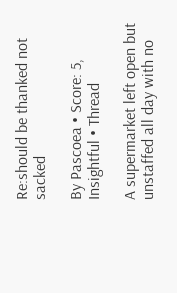Re:should be thanked not sacked

By Pascoea • Score: 5, Insightful • Thread

A supermarket left open but unstaffed all day with no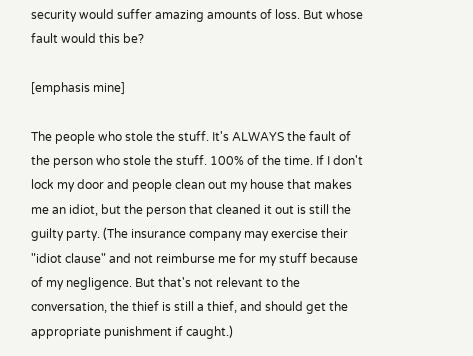security would suffer amazing amounts of loss. But whose fault would this be?

[emphasis mine]

The people who stole the stuff. It's ALWAYS the fault of the person who stole the stuff. 100% of the time. If I don't lock my door and people clean out my house that makes me an idiot, but the person that cleaned it out is still the guilty party. (The insurance company may exercise their "idiot clause" and not reimburse me for my stuff because of my negligence. But that's not relevant to the conversation, the thief is still a thief, and should get the appropriate punishment if caught.)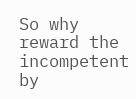So why reward the incompetent by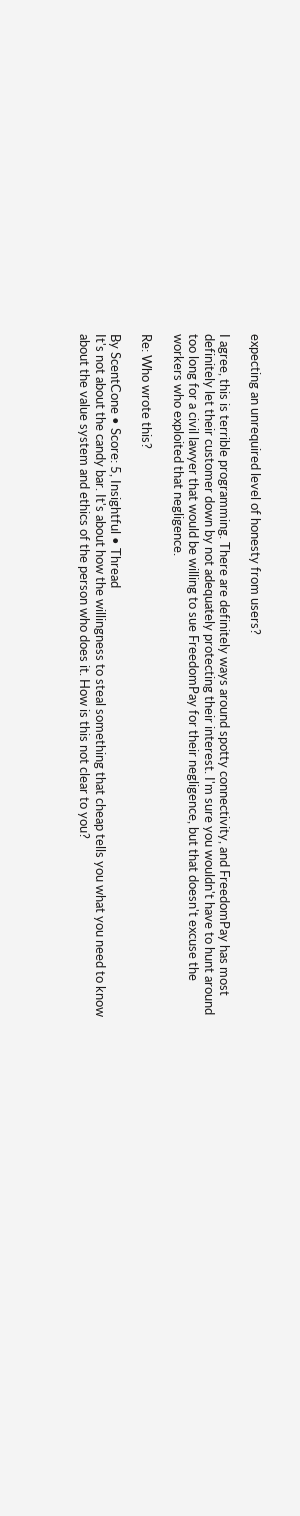expecting an unrequired level of honesty from users?

I agree, this is terrible programming. There are definitely ways around spotty connectivity, and FreedomPay has most definitely let their customer down by not adequately protecting their interest. I'm sure you wouldn't have to hunt around too long for a civil lawyer that would be willing to sue FreedomPay for their negligence, but that doesn't excuse the workers who exploited that negligence.

Re: Who wrote this?

By ScentCone • Score: 5, Insightful • Thread
It's not about the candy bar. It's about how the willingness to steal something that cheap tells you what you need to know about the value system and ethics of the person who does it. How is this not clear to you?